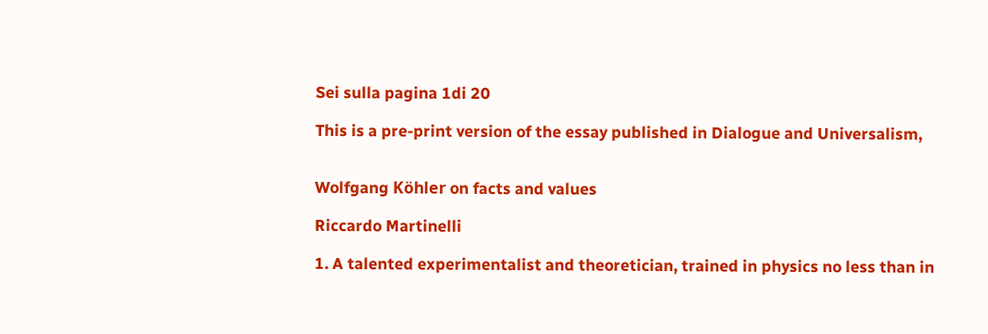Sei sulla pagina 1di 20

This is a pre-print version of the essay published in Dialogue and Universalism,


Wolfgang Köhler on facts and values

Riccardo Martinelli

1. A talented experimentalist and theoretician, trained in physics no less than in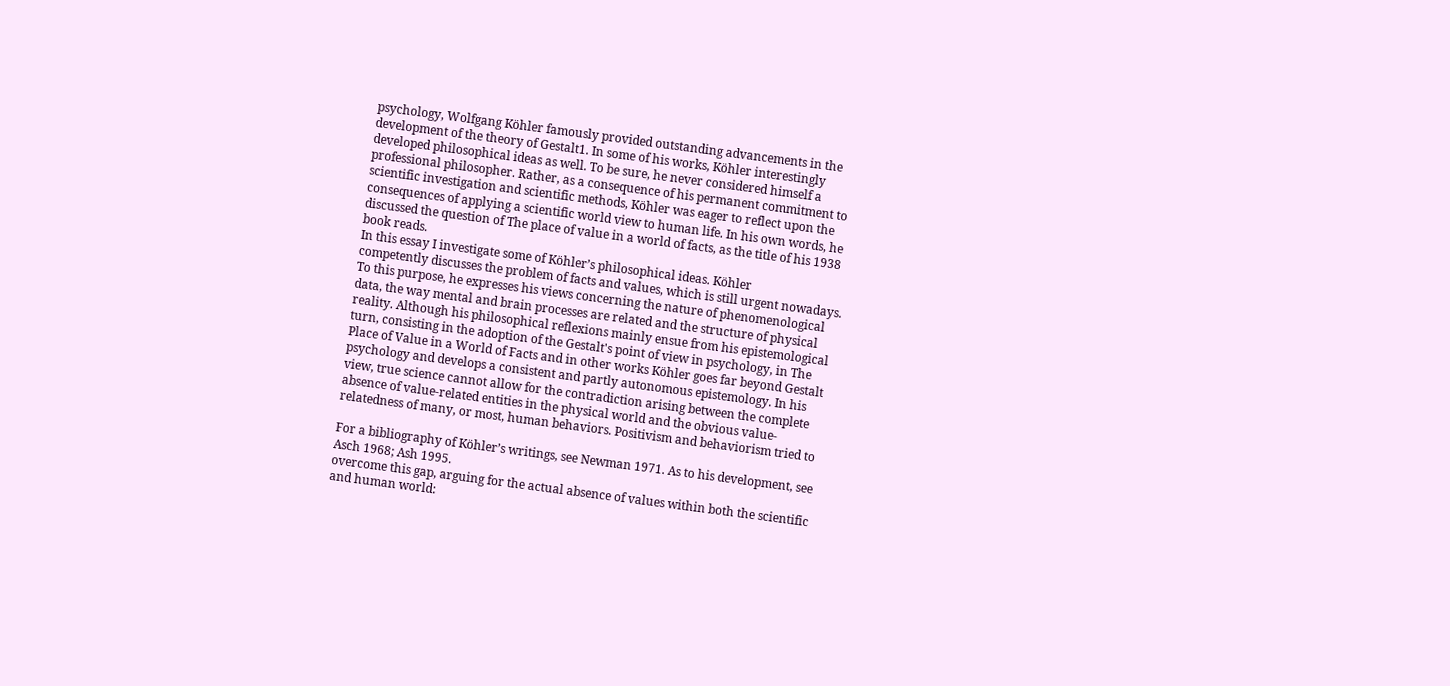psychology, Wolfgang Köhler famously provided outstanding advancements in the
development of the theory of Gestalt1. In some of his works, Köhler interestingly
developed philosophical ideas as well. To be sure, he never considered himself a
professional philosopher. Rather, as a consequence of his permanent commitment to
scientific investigation and scientific methods, Köhler was eager to reflect upon the
consequences of applying a scientific world view to human life. In his own words, he
discussed the question of The place of value in a world of facts, as the title of his 1938
book reads.
In this essay I investigate some of Köhler’s philosophical ideas. Köhler
competently discusses the problem of facts and values, which is still urgent nowadays.
To this purpose, he expresses his views concerning the nature of phenomenological
data, the way mental and brain processes are related and the structure of physical
reality. Although his philosophical reflexions mainly ensue from his epistemological
turn, consisting in the adoption of the Gestalt's point of view in psychology, in The
Place of Value in a World of Facts and in other works Köhler goes far beyond Gestalt
psychology and develops a consistent and partly autonomous epistemology. In his
view, true science cannot allow for the contradiction arising between the complete
absence of value-related entities in the physical world and the obvious value-
relatedness of many, or most, human behaviors. Positivism and behaviorism tried to

For a bibliography of Köhler’s writings, see Newman 1971. As to his development, see
Asch 1968; Ash 1995.
overcome this gap, arguing for the actual absence of values within both the scientific
and human world: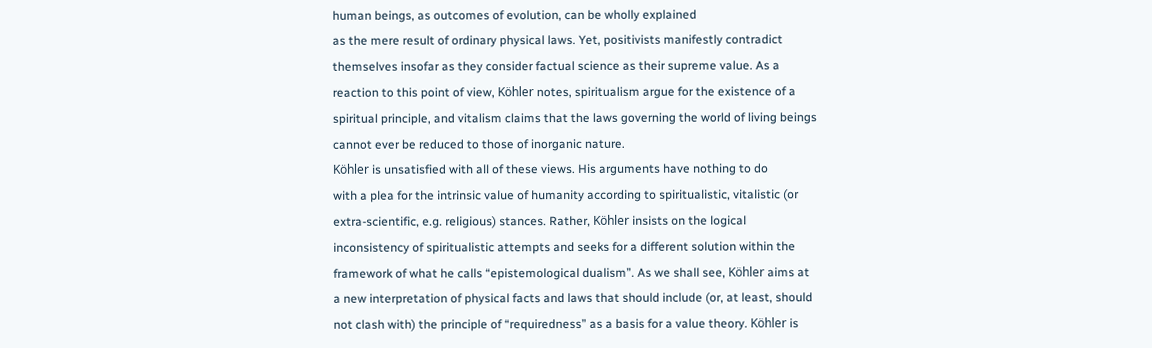human beings, as outcomes of evolution, can be wholly explained
as the mere result of ordinary physical laws. Yet, positivists manifestly contradict
themselves insofar as they consider factual science as their supreme value. As a
reaction to this point of view, Köhler notes, spiritualism argue for the existence of a
spiritual principle, and vitalism claims that the laws governing the world of living beings
cannot ever be reduced to those of inorganic nature.
Köhler is unsatisfied with all of these views. His arguments have nothing to do
with a plea for the intrinsic value of humanity according to spiritualistic, vitalistic (or
extra-scientific, e.g. religious) stances. Rather, Köhler insists on the logical
inconsistency of spiritualistic attempts and seeks for a different solution within the
framework of what he calls “epistemological dualism”. As we shall see, Köhler aims at
a new interpretation of physical facts and laws that should include (or, at least, should
not clash with) the principle of “requiredness” as a basis for a value theory. Köhler is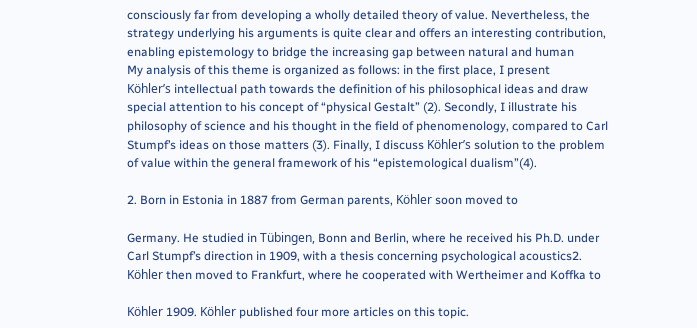consciously far from developing a wholly detailed theory of value. Nevertheless, the
strategy underlying his arguments is quite clear and offers an interesting contribution,
enabling epistemology to bridge the increasing gap between natural and human
My analysis of this theme is organized as follows: in the first place, I present
Köhler’s intellectual path towards the definition of his philosophical ideas and draw
special attention to his concept of “physical Gestalt” (2). Secondly, I illustrate his
philosophy of science and his thought in the field of phenomenology, compared to Carl
Stumpf’s ideas on those matters (3). Finally, I discuss Köhler’s solution to the problem
of value within the general framework of his “epistemological dualism”(4).

2. Born in Estonia in 1887 from German parents, Köhler soon moved to

Germany. He studied in Tübingen, Bonn and Berlin, where he received his Ph.D. under
Carl Stumpf’s direction in 1909, with a thesis concerning psychological acoustics2.
Köhler then moved to Frankfurt, where he cooperated with Wertheimer and Koffka to

Köhler 1909. Köhler published four more articles on this topic.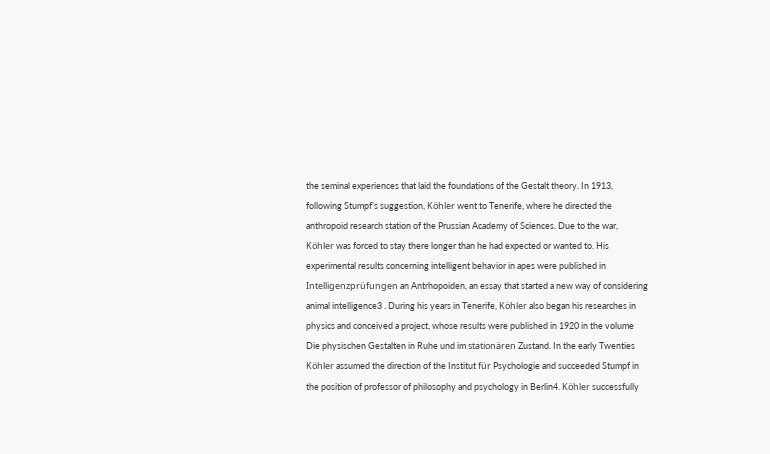the seminal experiences that laid the foundations of the Gestalt theory. In 1913,
following Stumpf’s suggestion, Köhler went to Tenerife, where he directed the
anthropoid research station of the Prussian Academy of Sciences. Due to the war,
Köhler was forced to stay there longer than he had expected or wanted to. His
experimental results concerning intelligent behavior in apes were published in
Intelligenzprüfungen an Antrhopoiden, an essay that started a new way of considering
animal intelligence3 . During his years in Tenerife, Köhler also began his researches in
physics and conceived a project, whose results were published in 1920 in the volume
Die physischen Gestalten in Ruhe und im stationären Zustand. In the early Twenties
Köhler assumed the direction of the Institut für Psychologie and succeeded Stumpf in
the position of professor of philosophy and psychology in Berlin4. Köhler successfully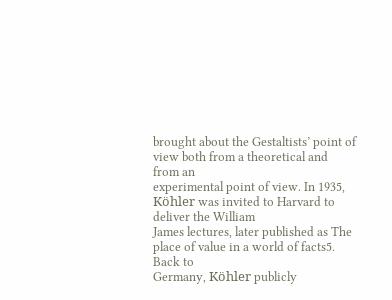brought about the Gestaltists’ point of view both from a theoretical and from an
experimental point of view. In 1935, Köhler was invited to Harvard to deliver the William
James lectures, later published as The place of value in a world of facts5. Back to
Germany, Köhler publicly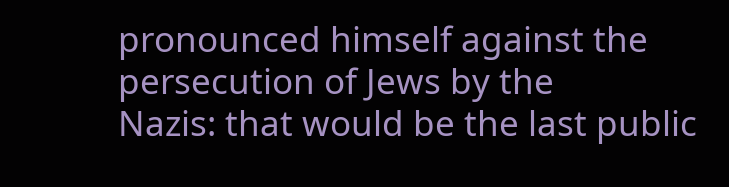pronounced himself against the persecution of Jews by the
Nazis: that would be the last public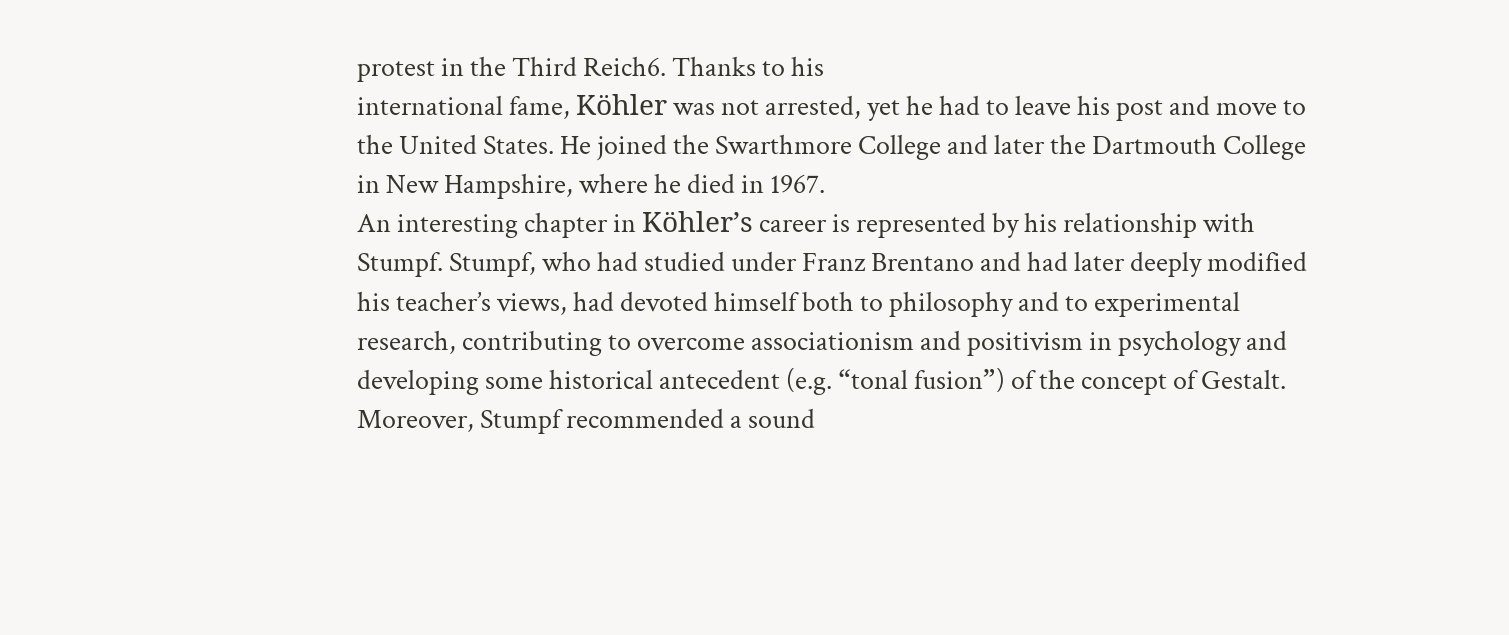protest in the Third Reich6. Thanks to his
international fame, Köhler was not arrested, yet he had to leave his post and move to
the United States. He joined the Swarthmore College and later the Dartmouth College
in New Hampshire, where he died in 1967.
An interesting chapter in Köhler’s career is represented by his relationship with
Stumpf. Stumpf, who had studied under Franz Brentano and had later deeply modified
his teacher’s views, had devoted himself both to philosophy and to experimental
research, contributing to overcome associationism and positivism in psychology and
developing some historical antecedent (e.g. “tonal fusion”) of the concept of Gestalt.
Moreover, Stumpf recommended a sound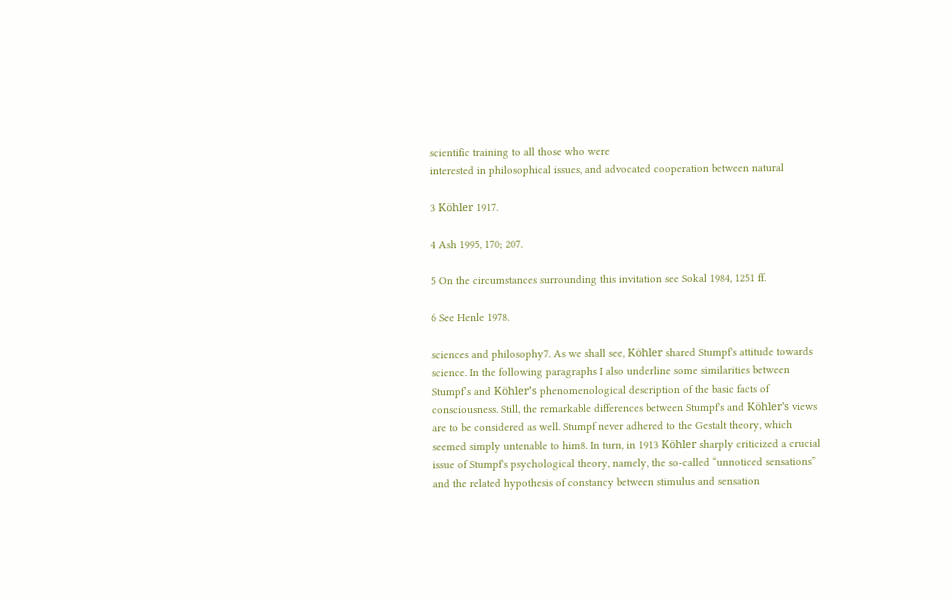scientific training to all those who were
interested in philosophical issues, and advocated cooperation between natural

3 Köhler 1917.

4 Ash 1995, 170; 207.

5 On the circumstances surrounding this invitation see Sokal 1984, 1251 ff.

6 See Henle 1978.

sciences and philosophy7. As we shall see, Köhler shared Stumpf's attitude towards
science. In the following paragraphs I also underline some similarities between
Stumpf’s and Köhler’s phenomenological description of the basic facts of
consciousness. Still, the remarkable differences between Stumpf's and Köhler's views
are to be considered as well. Stumpf never adhered to the Gestalt theory, which
seemed simply untenable to him8. In turn, in 1913 Köhler sharply criticized a crucial
issue of Stumpf's psychological theory, namely, the so-called “unnoticed sensations”
and the related hypothesis of constancy between stimulus and sensation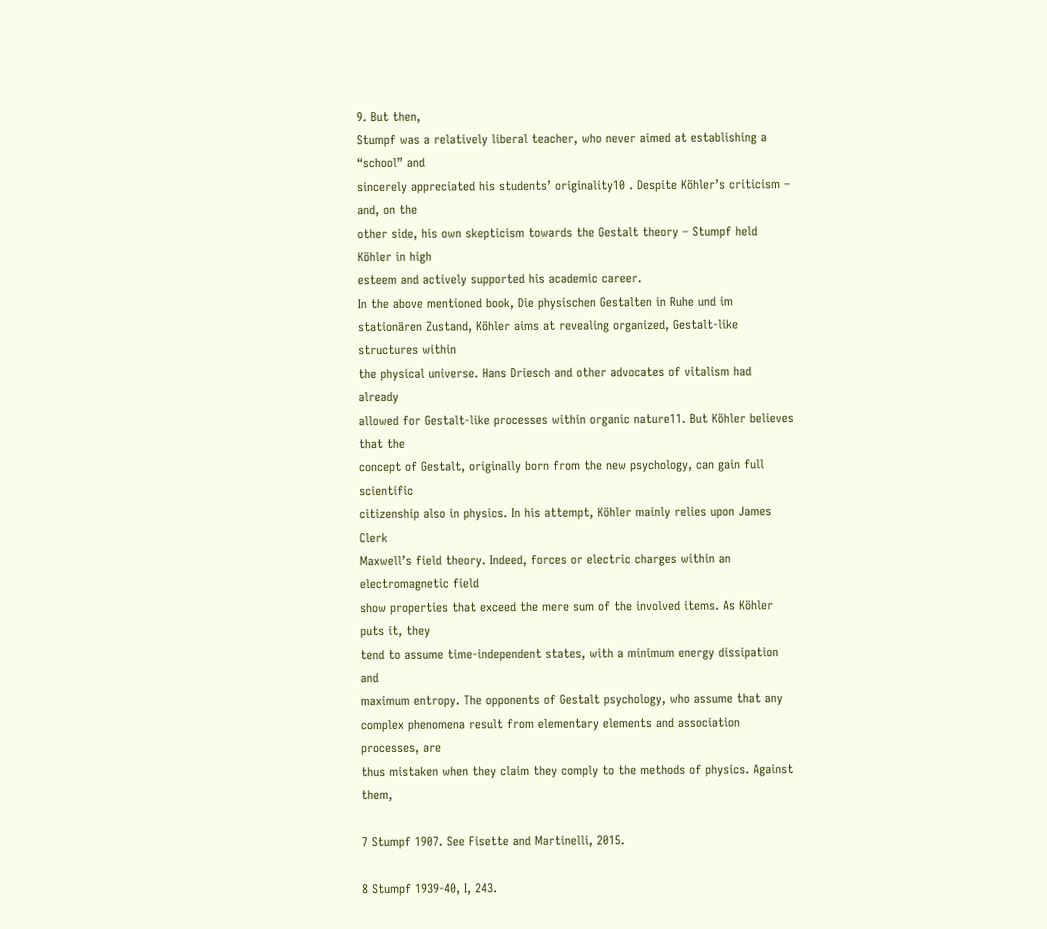9. But then,
Stumpf was a relatively liberal teacher, who never aimed at establishing a “school” and
sincerely appreciated his students’ originality10 . Despite Köhler’s criticism – and, on the
other side, his own skepticism towards the Gestalt theory – Stumpf held Köhler in high
esteem and actively supported his academic career.
In the above mentioned book, Die physischen Gestalten in Ruhe und im
stationären Zustand, Köhler aims at revealing organized, Gestalt-like structures within
the physical universe. Hans Driesch and other advocates of vitalism had already
allowed for Gestalt-like processes within organic nature11. But Köhler believes that the
concept of Gestalt, originally born from the new psychology, can gain full scientific
citizenship also in physics. In his attempt, Köhler mainly relies upon James Clerk
Maxwell’s field theory. Indeed, forces or electric charges within an electromagnetic field
show properties that exceed the mere sum of the involved items. As Köhler puts it, they
tend to assume time-independent states, with a minimum energy dissipation and
maximum entropy. The opponents of Gestalt psychology, who assume that any
complex phenomena result from elementary elements and association processes, are
thus mistaken when they claim they comply to the methods of physics. Against them,

7 Stumpf 1907. See Fisette and Martinelli, 2015.

8 Stumpf 1939-40, I, 243.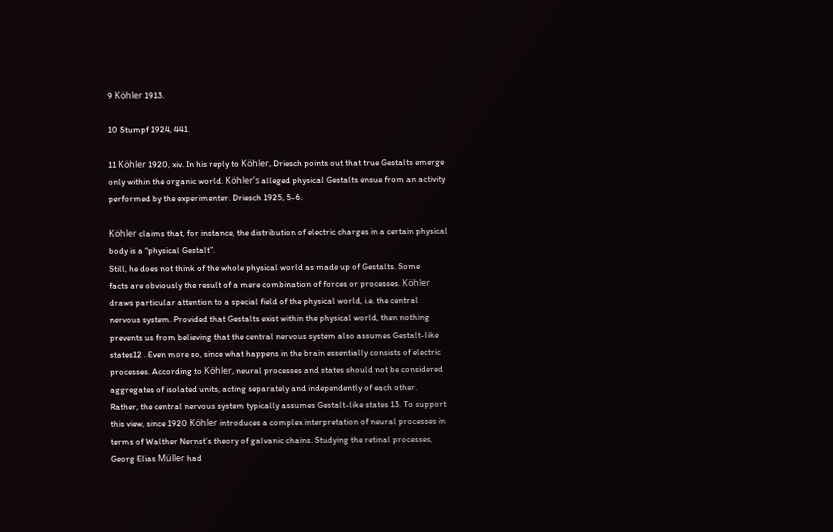9 Köhler 1913.

10 Stumpf 1924, 441.

11 Köhler 1920, xiv. In his reply to Köhler, Driesch points out that true Gestalts emerge
only within the organic world. Köhler’s alleged physical Gestalts ensue from an activity
performed by the experimenter. Driesch 1925, 5-6.

Köhler claims that, for instance, the distribution of electric charges in a certain physical
body is a “physical Gestalt”.
Still, he does not think of the whole physical world as made up of Gestalts. Some
facts are obviously the result of a mere combination of forces or processes. Köhler
draws particular attention to a special field of the physical world, i.e. the central
nervous system. Provided that Gestalts exist within the physical world, then nothing
prevents us from believing that the central nervous system also assumes Gestalt-like
states12 . Even more so, since what happens in the brain essentially consists of electric
processes. According to Köhler, neural processes and states should not be considered
aggregates of isolated units, acting separately and independently of each other.
Rather, the central nervous system typically assumes Gestalt-like states 13. To support
this view, since 1920 Köhler introduces a complex interpretation of neural processes in
terms of Walther Nernst’s theory of galvanic chains. Studying the retinal processes,
Georg Elias Müller had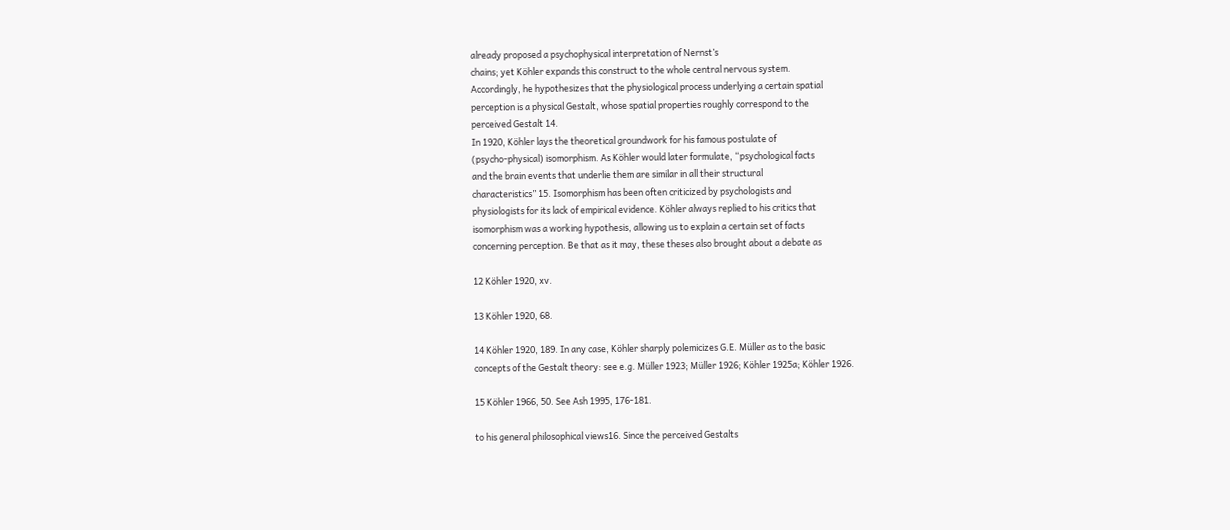already proposed a psychophysical interpretation of Nernst’s
chains; yet Köhler expands this construct to the whole central nervous system.
Accordingly, he hypothesizes that the physiological process underlying a certain spatial
perception is a physical Gestalt, whose spatial properties roughly correspond to the
perceived Gestalt 14.
In 1920, Köhler lays the theoretical groundwork for his famous postulate of
(psycho-physical) isomorphism. As Köhler would later formulate, “psychological facts
and the brain events that underlie them are similar in all their structural
characteristics” 15. Isomorphism has been often criticized by psychologists and
physiologists for its lack of empirical evidence. Köhler always replied to his critics that
isomorphism was a working hypothesis, allowing us to explain a certain set of facts
concerning perception. Be that as it may, these theses also brought about a debate as

12 Köhler 1920, xv.

13 Köhler 1920, 68.

14 Köhler 1920, 189. In any case, Köhler sharply polemicizes G.E. Müller as to the basic
concepts of the Gestalt theory: see e.g. Müller 1923; Müller 1926; Köhler 1925a; Köhler 1926.

15 Köhler 1966, 50. See Ash 1995, 176-181.

to his general philosophical views16. Since the perceived Gestalts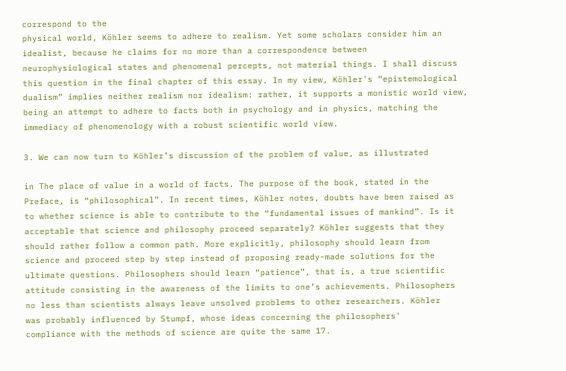correspond to the
physical world, Köhler seems to adhere to realism. Yet some scholars consider him an
idealist, because he claims for no more than a correspondence between
neurophysiological states and phenomenal percepts, not material things. I shall discuss
this question in the final chapter of this essay. In my view, Köhler's “epistemological
dualism” implies neither realism nor idealism: rather, it supports a monistic world view,
being an attempt to adhere to facts both in psychology and in physics, matching the
immediacy of phenomenology with a robust scientific world view.

3. We can now turn to Köhler’s discussion of the problem of value, as illustrated

in The place of value in a world of facts. The purpose of the book, stated in the
Preface, is “philosophical”. In recent times, Köhler notes, doubts have been raised as
to whether science is able to contribute to the “fundamental issues of mankind”. Is it
acceptable that science and philosophy proceed separately? Köhler suggests that they
should rather follow a common path. More explicitly, philosophy should learn from
science and proceed step by step instead of proposing ready-made solutions for the
ultimate questions. Philosophers should learn “patience”, that is, a true scientific
attitude consisting in the awareness of the limits to one’s achievements. Philosophers
no less than scientists always leave unsolved problems to other researchers. Köhler
was probably influenced by Stumpf, whose ideas concerning the philosophers'
compliance with the methods of science are quite the same 17.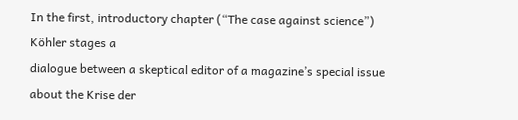In the first, introductory chapter (“The case against science”) Köhler stages a
dialogue between a skeptical editor of a magazine’s special issue about the Krise der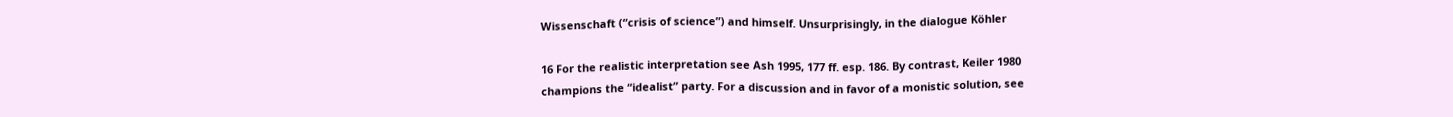Wissenschaft (“crisis of science”) and himself. Unsurprisingly, in the dialogue Köhler

16 For the realistic interpretation see Ash 1995, 177 ff. esp. 186. By contrast, Keiler 1980
champions the “idealist” party. For a discussion and in favor of a monistic solution, see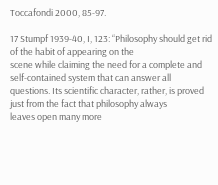Toccafondi 2000, 85-97.

17 Stumpf 1939-40, I, 123: “Philosophy should get rid of the habit of appearing on the
scene while claiming the need for a complete and self-contained system that can answer all
questions. Its scientific character, rather, is proved just from the fact that philosophy always
leaves open many more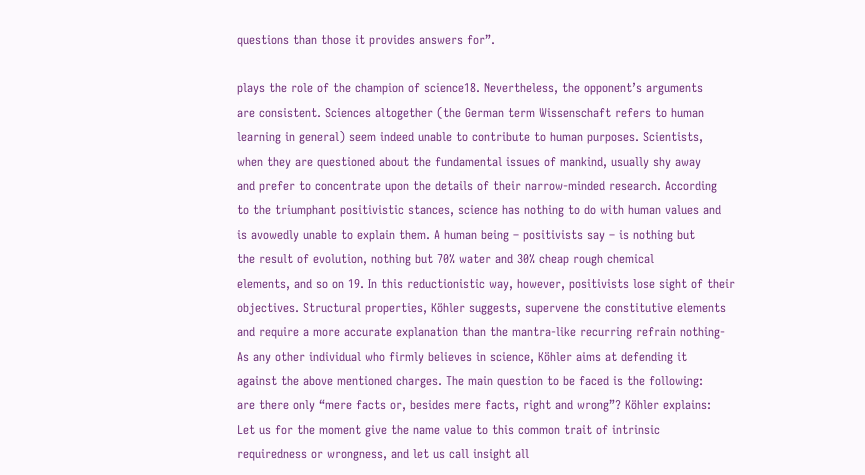questions than those it provides answers for”.

plays the role of the champion of science18. Nevertheless, the opponent’s arguments
are consistent. Sciences altogether (the German term Wissenschaft refers to human
learning in general) seem indeed unable to contribute to human purposes. Scientists,
when they are questioned about the fundamental issues of mankind, usually shy away
and prefer to concentrate upon the details of their narrow-minded research. According
to the triumphant positivistic stances, science has nothing to do with human values and
is avowedly unable to explain them. A human being – positivists say – is nothing but
the result of evolution, nothing but 70% water and 30% cheap rough chemical
elements, and so on 19. In this reductionistic way, however, positivists lose sight of their
objectives. Structural properties, Köhler suggests, supervene the constitutive elements
and require a more accurate explanation than the mantra-like recurring refrain nothing-
As any other individual who firmly believes in science, Köhler aims at defending it
against the above mentioned charges. The main question to be faced is the following:
are there only “mere facts or, besides mere facts, right and wrong”? Köhler explains:
Let us for the moment give the name value to this common trait of intrinsic
requiredness or wrongness, and let us call insight all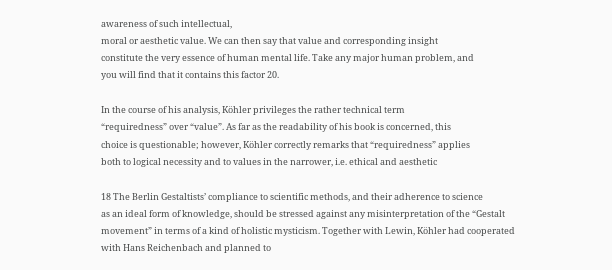awareness of such intellectual,
moral or aesthetic value. We can then say that value and corresponding insight
constitute the very essence of human mental life. Take any major human problem, and
you will find that it contains this factor 20.

In the course of his analysis, Köhler privileges the rather technical term
“requiredness” over “value”. As far as the readability of his book is concerned, this
choice is questionable; however, Köhler correctly remarks that “requiredness” applies
both to logical necessity and to values in the narrower, i.e. ethical and aesthetic

18 The Berlin Gestaltists’ compliance to scientific methods, and their adherence to science
as an ideal form of knowledge, should be stressed against any misinterpretation of the “Gestalt
movement” in terms of a kind of holistic mysticism. Together with Lewin, Köhler had cooperated
with Hans Reichenbach and planned to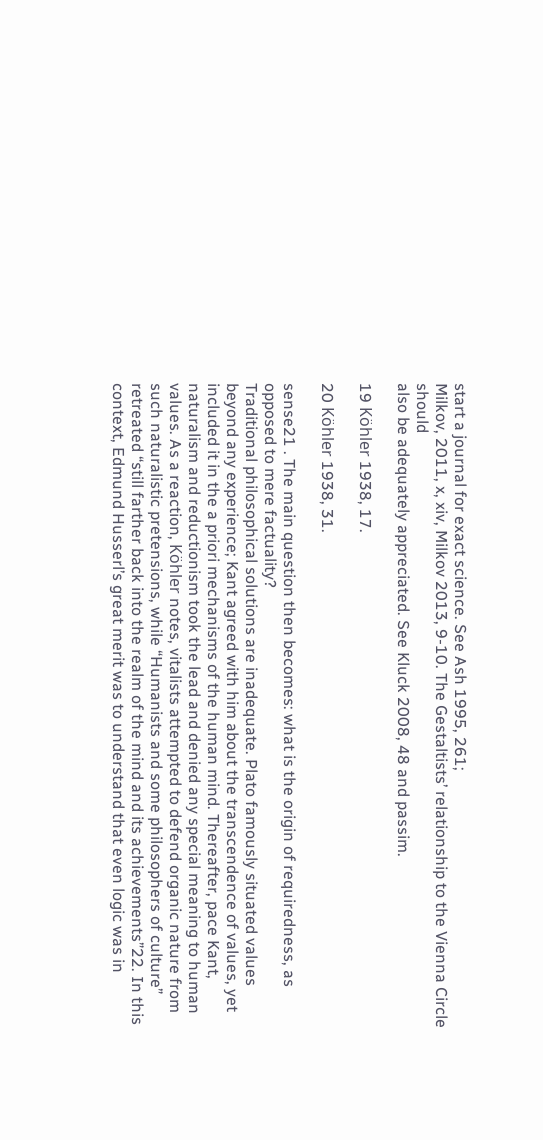start a journal for exact science. See Ash 1995, 261;
Milkov, 2011, x, xiv, Milkov 2013, 9-10. The Gestaltists’ relationship to the Vienna Circle should
also be adequately appreciated. See Kluck 2008, 48 and passim.

19 Köhler 1938, 17.

20 Köhler 1938, 31.

sense21 . The main question then becomes: what is the origin of requiredness, as
opposed to mere factuality?
Traditional philosophical solutions are inadequate. Plato famously situated values
beyond any experience; Kant agreed with him about the transcendence of values, yet
included it in the a priori mechanisms of the human mind. Thereafter, pace Kant,
naturalism and reductionism took the lead and denied any special meaning to human
values. As a reaction, Köhler notes, vitalists attempted to defend organic nature from
such naturalistic pretensions, while “Humanists and some philosophers of culture”
retreated “still farther back into the realm of the mind and its achievements”22. In this
context, Edmund Husserl’s great merit was to understand that even logic was in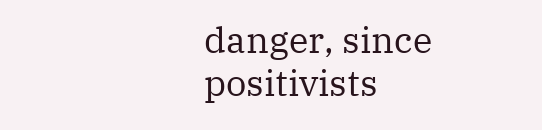danger, since positivists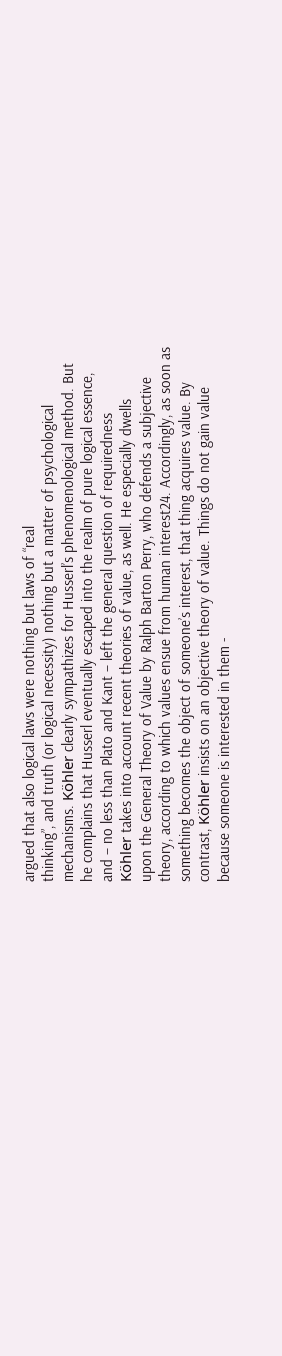argued that also logical laws were nothing but laws of “real
thinking”, and truth (or logical necessity) nothing but a matter of psychological
mechanisms. Köhler clearly sympathizes for Husserl’s phenomenological method. But
he complains that Husserl eventually escaped into the realm of pure logical essence,
and – no less than Plato and Kant – left the general question of requiredness
Köhler takes into account recent theories of value, as well. He especially dwells
upon the General Theory of Value by Ralph Barton Perry, who defends a subjective
theory, according to which values ensue from human interest24. Accordingly, as soon as
something becomes the object of someone’s interest, that thing acquires value. By
contrast, Köhler insists on an objective theory of value. Things do not gain value
because someone is interested in them -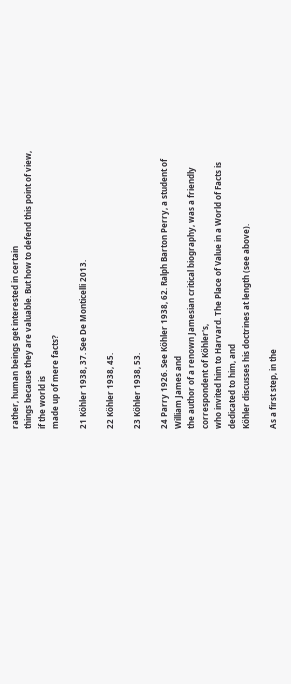rather, human beings get interested in certain
things because they are valuable. But how to defend this point of view, if the world is
made up of mere facts?

21 Köhler 1938, 37. See De Monticelli 2013.

22 Köhler 1938, 45.

23 Köhler 1938, 53.

24 Parry 1926. See Köhler 1938, 62. Ralph Barton Perry, a student of William James and
the author of a renown Jamesian critical biography, was a friendly correspondent of Köhler's,
who invited him to Harvard. The Place of Value in a World of Facts is dedicated to him, and
Köhler discusses his doctrines at length (see above).

As a first step, in the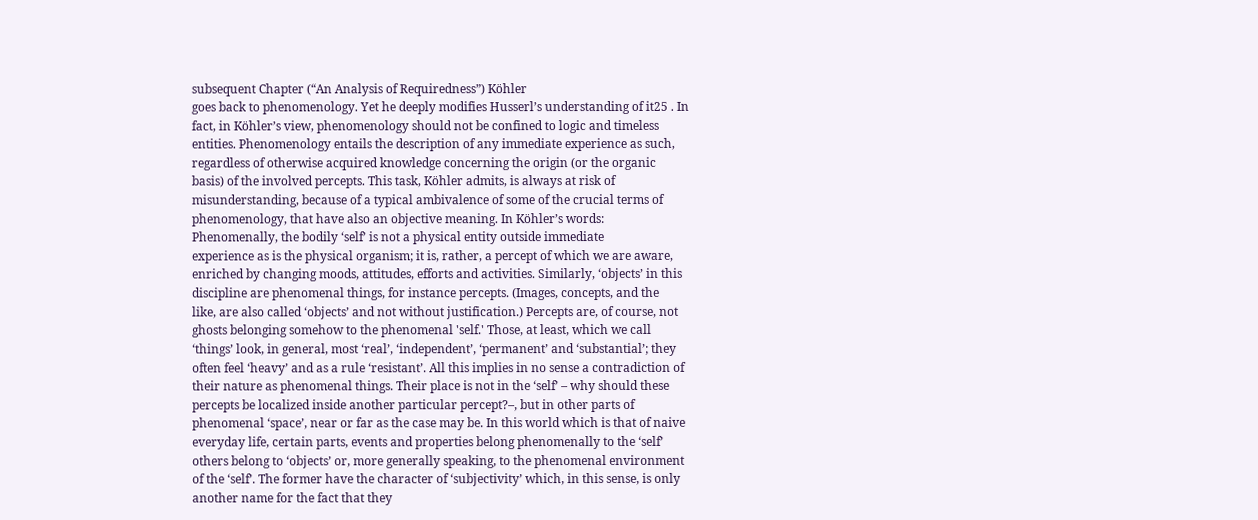subsequent Chapter (“An Analysis of Requiredness”) Köhler
goes back to phenomenology. Yet he deeply modifies Husserl’s understanding of it25 . In
fact, in Köhler’s view, phenomenology should not be confined to logic and timeless
entities. Phenomenology entails the description of any immediate experience as such,
regardless of otherwise acquired knowledge concerning the origin (or the organic
basis) of the involved percepts. This task, Köhler admits, is always at risk of
misunderstanding, because of a typical ambivalence of some of the crucial terms of
phenomenology, that have also an objective meaning. In Köhler’s words:
Phenomenally, the bodily ‘self’ is not a physical entity outside immediate
experience as is the physical organism; it is, rather, a percept of which we are aware,
enriched by changing moods, attitudes, efforts and activities. Similarly, ‘objects’ in this
discipline are phenomenal things, for instance percepts. (Images, concepts, and the
like, are also called ‘objects’ and not without justification.) Percepts are, of course, not
ghosts belonging somehow to the phenomenal 'self.' Those, at least, which we call
‘things’ look, in general, most ‘real’, ‘independent’, ‘permanent’ and ‘substantial’; they
often feel ‘heavy’ and as a rule ‘resistant’. All this implies in no sense a contradiction of
their nature as phenomenal things. Their place is not in the ‘self’ – why should these
percepts be localized inside another particular percept?–, but in other parts of
phenomenal ‘space’, near or far as the case may be. In this world which is that of naive
everyday life, certain parts, events and properties belong phenomenally to the ‘self’
others belong to ‘objects’ or, more generally speaking, to the phenomenal environment
of the ‘self’. The former have the character of ‘subjectivity’ which, in this sense, is only
another name for the fact that they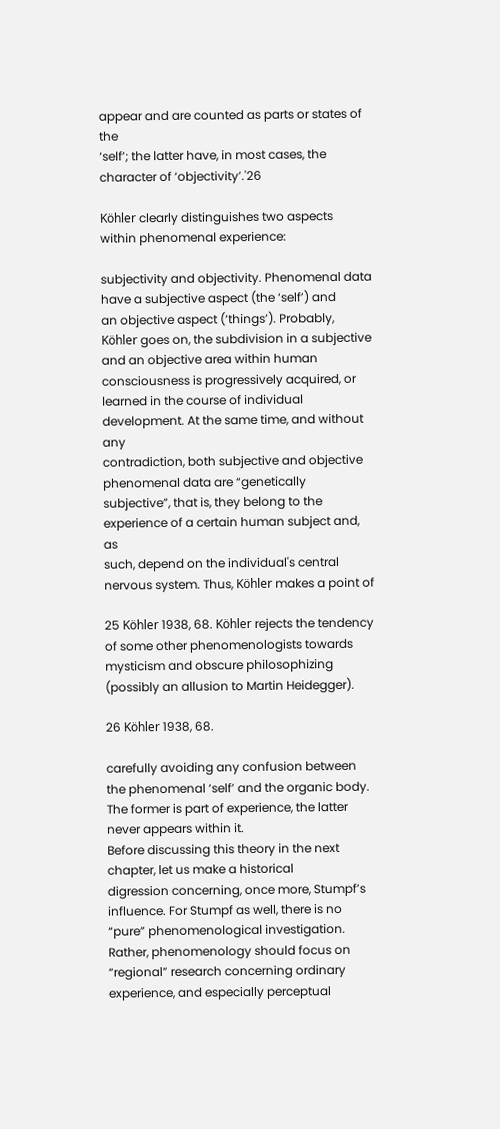appear and are counted as parts or states of the
‘self’; the latter have, in most cases, the character of ‘objectivity’.'26

Köhler clearly distinguishes two aspects within phenomenal experience:

subjectivity and objectivity. Phenomenal data have a subjective aspect (the ‘self’) and
an objective aspect (‘things’). Probably, Köhler goes on, the subdivision in a subjective
and an objective area within human consciousness is progressively acquired, or
learned in the course of individual development. At the same time, and without any
contradiction, both subjective and objective phenomenal data are “genetically
subjective”, that is, they belong to the experience of a certain human subject and, as
such, depend on the individual's central nervous system. Thus, Köhler makes a point of

25 Köhler 1938, 68. Köhler rejects the tendency of some other phenomenologists towards
mysticism and obscure philosophizing (possibly an allusion to Martin Heidegger).

26 Köhler 1938, 68.

carefully avoiding any confusion between the phenomenal ‘self’ and the organic body.
The former is part of experience, the latter never appears within it.
Before discussing this theory in the next chapter, let us make a historical
digression concerning, once more, Stumpf’s influence. For Stumpf as well, there is no
“pure” phenomenological investigation. Rather, phenomenology should focus on
“regional” research concerning ordinary experience, and especially perceptual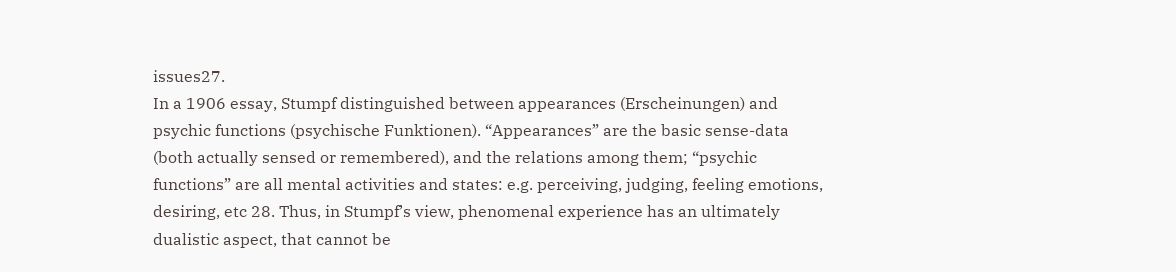issues27.
In a 1906 essay, Stumpf distinguished between appearances (Erscheinungen) and
psychic functions (psychische Funktionen). “Appearances” are the basic sense-data
(both actually sensed or remembered), and the relations among them; “psychic
functions” are all mental activities and states: e.g. perceiving, judging, feeling emotions,
desiring, etc 28. Thus, in Stumpf’s view, phenomenal experience has an ultimately
dualistic aspect, that cannot be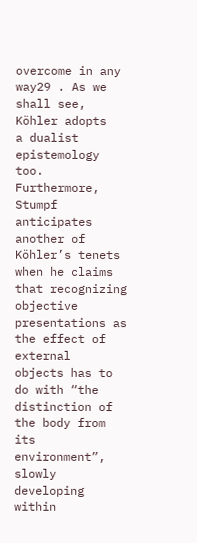overcome in any way29 . As we shall see, Köhler adopts
a dualist epistemology too. Furthermore, Stumpf anticipates another of Köhler’s tenets
when he claims that recognizing objective presentations as the effect of external
objects has to do with “the distinction of the body from its environment”, slowly
developing within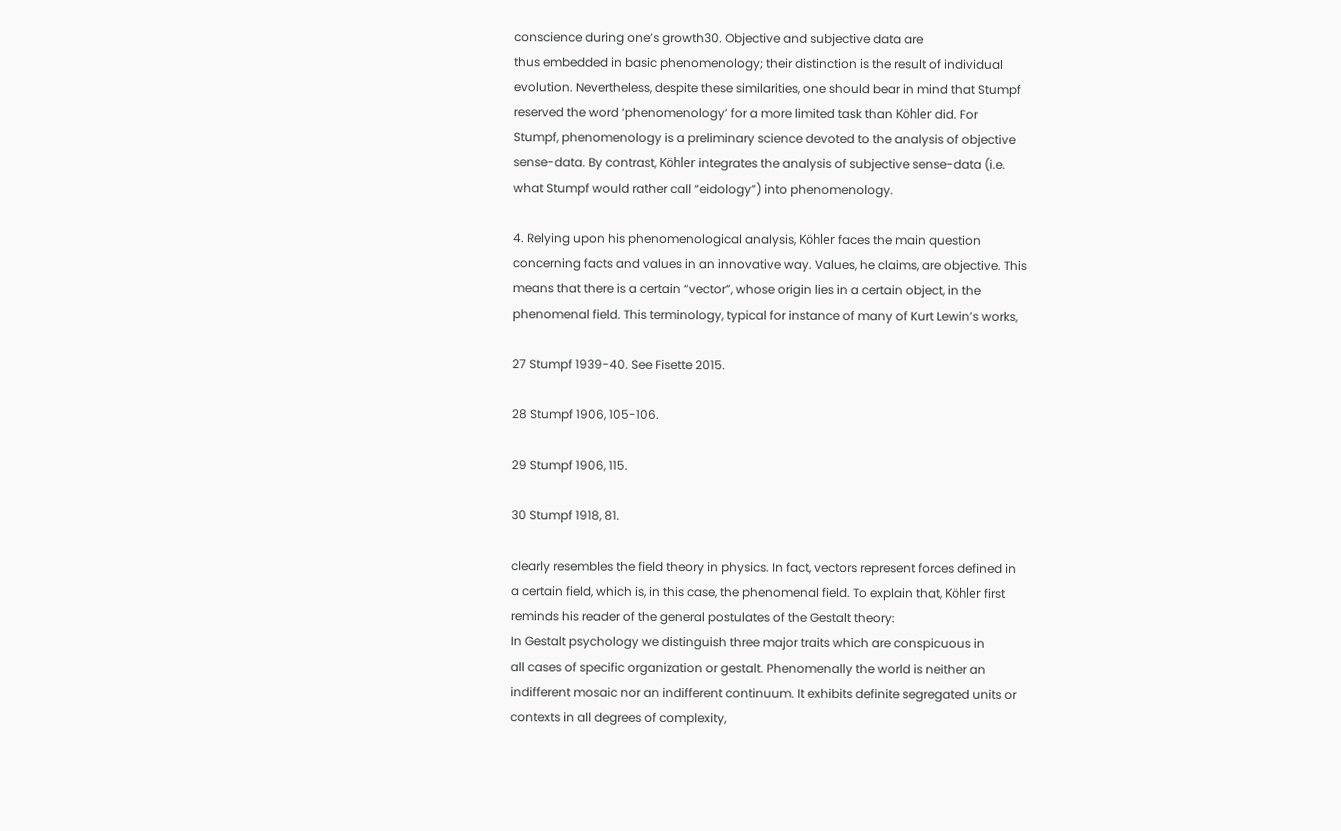conscience during one’s growth30. Objective and subjective data are
thus embedded in basic phenomenology; their distinction is the result of individual
evolution. Nevertheless, despite these similarities, one should bear in mind that Stumpf
reserved the word ‘phenomenology’ for a more limited task than Köhler did. For
Stumpf, phenomenology is a preliminary science devoted to the analysis of objective
sense-data. By contrast, Köhler integrates the analysis of subjective sense-data (i.e.
what Stumpf would rather call “eidology”) into phenomenology.

4. Relying upon his phenomenological analysis, Köhler faces the main question
concerning facts and values in an innovative way. Values, he claims, are objective. This
means that there is a certain “vector”, whose origin lies in a certain object, in the
phenomenal field. This terminology, typical for instance of many of Kurt Lewin’s works,

27 Stumpf 1939-40. See Fisette 2015.

28 Stumpf 1906, 105-106.

29 Stumpf 1906, 115.

30 Stumpf 1918, 81.

clearly resembles the field theory in physics. In fact, vectors represent forces defined in
a certain field, which is, in this case, the phenomenal field. To explain that, Köhler first
reminds his reader of the general postulates of the Gestalt theory:
In Gestalt psychology we distinguish three major traits which are conspicuous in
all cases of specific organization or gestalt. Phenomenally the world is neither an
indifferent mosaic nor an indifferent continuum. It exhibits definite segregated units or
contexts in all degrees of complexity,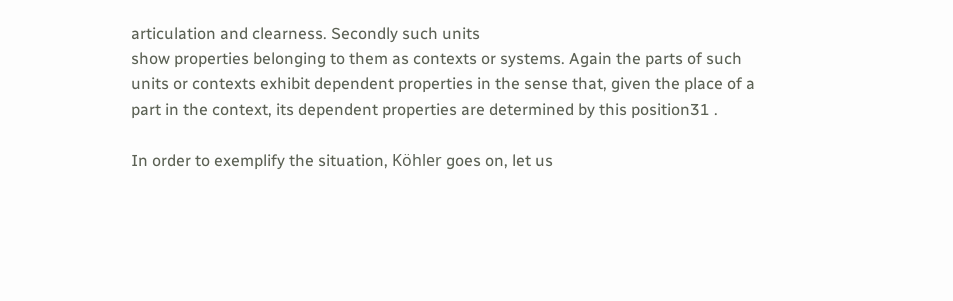articulation and clearness. Secondly such units
show properties belonging to them as contexts or systems. Again the parts of such
units or contexts exhibit dependent properties in the sense that, given the place of a
part in the context, its dependent properties are determined by this position31 .

In order to exemplify the situation, Köhler goes on, let us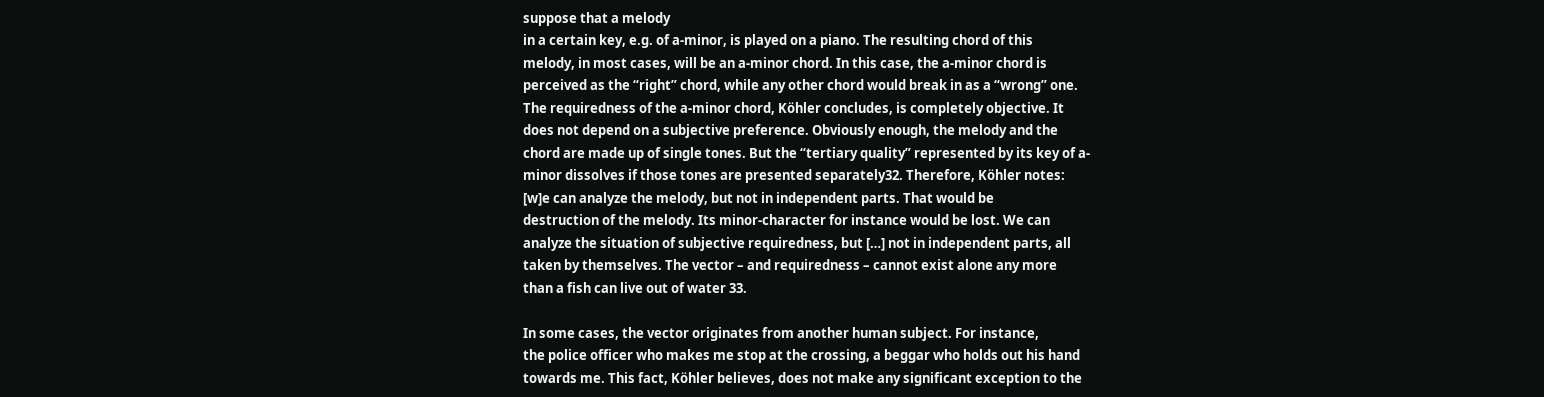suppose that a melody
in a certain key, e.g. of a-minor, is played on a piano. The resulting chord of this
melody, in most cases, will be an a-minor chord. In this case, the a-minor chord is
perceived as the “right” chord, while any other chord would break in as a “wrong” one.
The requiredness of the a-minor chord, Köhler concludes, is completely objective. It
does not depend on a subjective preference. Obviously enough, the melody and the
chord are made up of single tones. But the “tertiary quality” represented by its key of a-
minor dissolves if those tones are presented separately32. Therefore, Köhler notes:
[w]e can analyze the melody, but not in independent parts. That would be
destruction of the melody. Its minor-character for instance would be lost. We can
analyze the situation of subjective requiredness, but […] not in independent parts, all
taken by themselves. The vector – and requiredness – cannot exist alone any more
than a fish can live out of water 33.

In some cases, the vector originates from another human subject. For instance,
the police officer who makes me stop at the crossing, a beggar who holds out his hand
towards me. This fact, Köhler believes, does not make any significant exception to the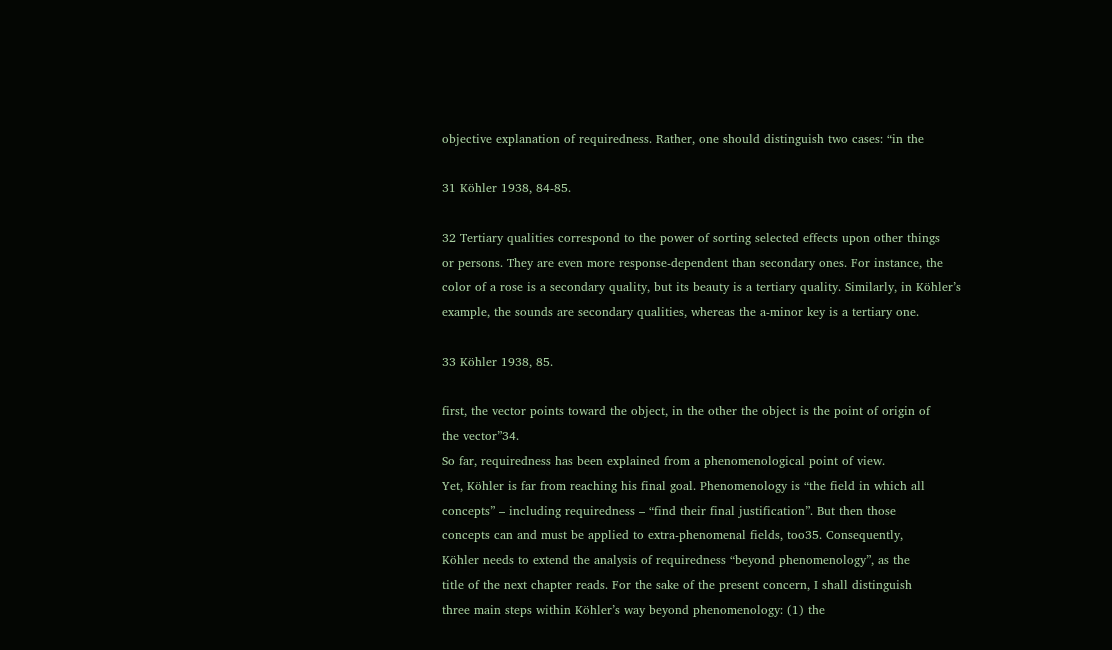objective explanation of requiredness. Rather, one should distinguish two cases: “in the

31 Köhler 1938, 84-85.

32 Tertiary qualities correspond to the power of sorting selected effects upon other things
or persons. They are even more response-dependent than secondary ones. For instance, the
color of a rose is a secondary quality, but its beauty is a tertiary quality. Similarly, in Köhler’s
example, the sounds are secondary qualities, whereas the a-minor key is a tertiary one.

33 Köhler 1938, 85.

first, the vector points toward the object, in the other the object is the point of origin of
the vector”34.
So far, requiredness has been explained from a phenomenological point of view.
Yet, Köhler is far from reaching his final goal. Phenomenology is “the field in which all
concepts” – including requiredness – “find their final justification”. But then those
concepts can and must be applied to extra-phenomenal fields, too35. Consequently,
Köhler needs to extend the analysis of requiredness “beyond phenomenology”, as the
title of the next chapter reads. For the sake of the present concern, I shall distinguish
three main steps within Köhler’s way beyond phenomenology: (1) the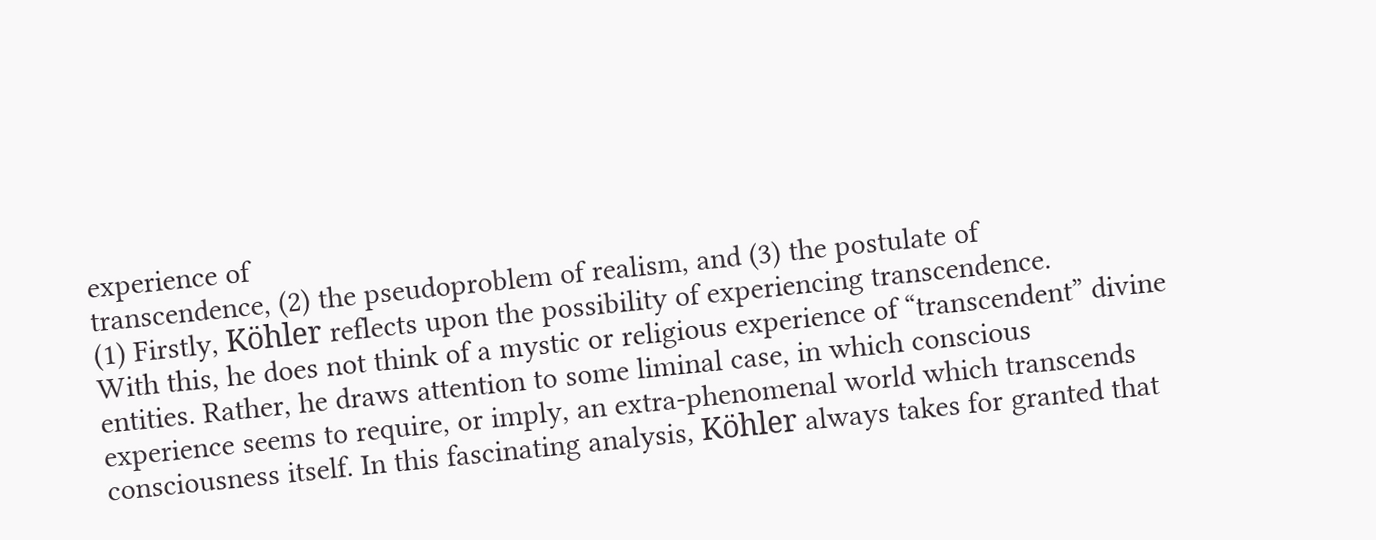experience of
transcendence, (2) the pseudoproblem of realism, and (3) the postulate of
(1) Firstly, Köhler reflects upon the possibility of experiencing transcendence.
With this, he does not think of a mystic or religious experience of “transcendent” divine
entities. Rather, he draws attention to some liminal case, in which conscious
experience seems to require, or imply, an extra-phenomenal world which transcends
consciousness itself. In this fascinating analysis, Köhler always takes for granted that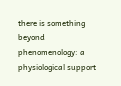there is something beyond phenomenology: a physiological support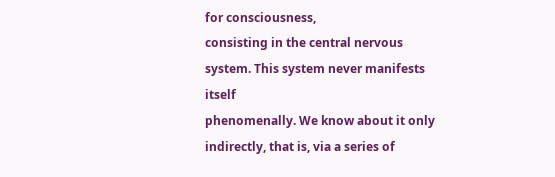for consciousness,
consisting in the central nervous system. This system never manifests itself
phenomenally. We know about it only indirectly, that is, via a series of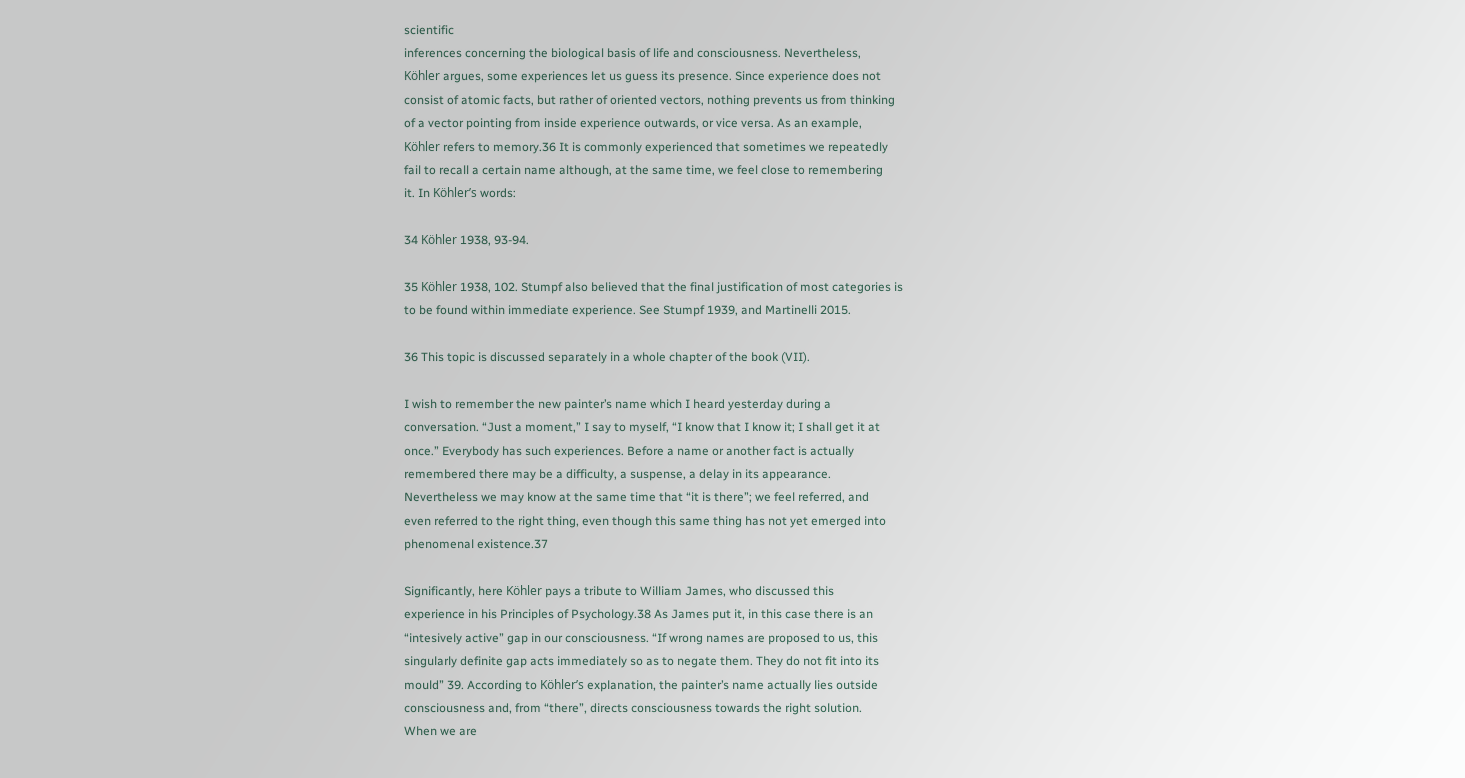scientific
inferences concerning the biological basis of life and consciousness. Nevertheless,
Köhler argues, some experiences let us guess its presence. Since experience does not
consist of atomic facts, but rather of oriented vectors, nothing prevents us from thinking
of a vector pointing from inside experience outwards, or vice versa. As an example,
Köhler refers to memory.36 It is commonly experienced that sometimes we repeatedly
fail to recall a certain name although, at the same time, we feel close to remembering
it. In Köhler’s words:

34 Köhler 1938, 93-94.

35 Köhler 1938, 102. Stumpf also believed that the final justification of most categories is
to be found within immediate experience. See Stumpf 1939, and Martinelli 2015.

36 This topic is discussed separately in a whole chapter of the book (VII).

I wish to remember the new painter’s name which I heard yesterday during a
conversation. “Just a moment,” I say to myself, “I know that I know it; I shall get it at
once.” Everybody has such experiences. Before a name or another fact is actually
remembered there may be a difficulty, a suspense, a delay in its appearance.
Nevertheless we may know at the same time that “it is there”; we feel referred, and
even referred to the right thing, even though this same thing has not yet emerged into
phenomenal existence.37

Significantly, here Köhler pays a tribute to William James, who discussed this
experience in his Principles of Psychology.38 As James put it, in this case there is an
“intesively active” gap in our consciousness. “If wrong names are proposed to us, this
singularly definite gap acts immediately so as to negate them. They do not fit into its
mould” 39. According to Köhler’s explanation, the painter’s name actually lies outside
consciousness and, from “there”, directs consciousness towards the right solution.
When we are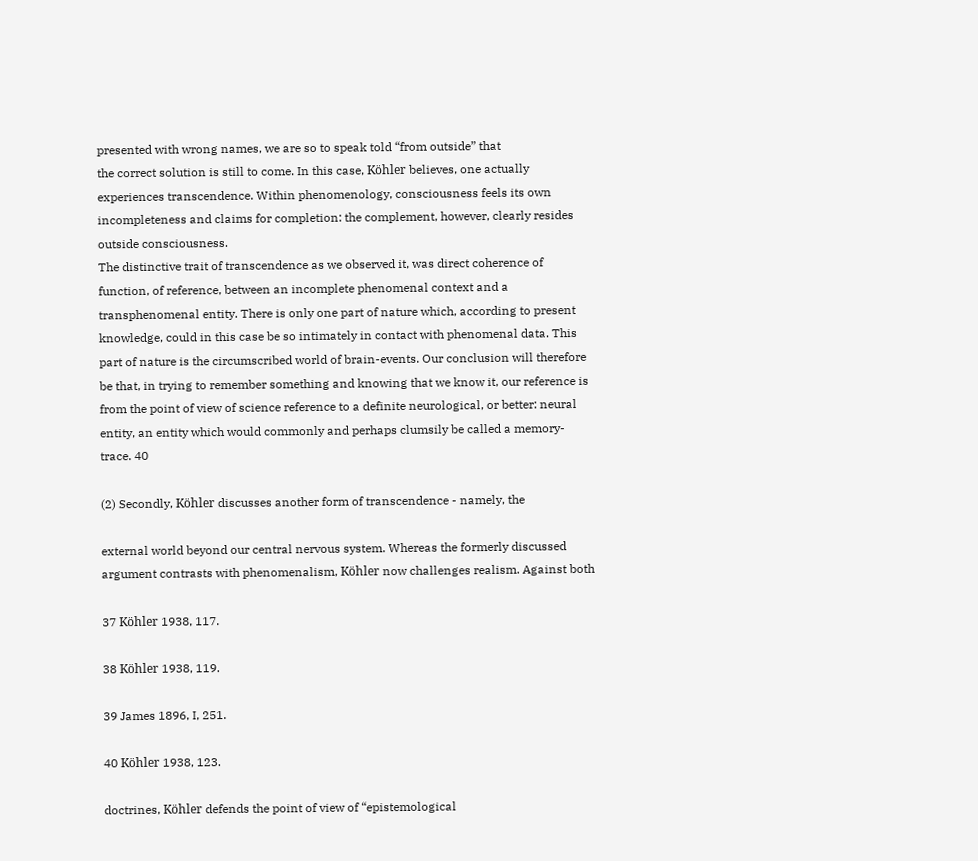presented with wrong names, we are so to speak told “from outside” that
the correct solution is still to come. In this case, Köhler believes, one actually
experiences transcendence. Within phenomenology, consciousness feels its own
incompleteness and claims for completion: the complement, however, clearly resides
outside consciousness.
The distinctive trait of transcendence as we observed it, was direct coherence of
function, of reference, between an incomplete phenomenal context and a
transphenomenal entity. There is only one part of nature which, according to present
knowledge, could in this case be so intimately in contact with phenomenal data. This
part of nature is the circumscribed world of brain-events. Our conclusion will therefore
be that, in trying to remember something and knowing that we know it, our reference is
from the point of view of science reference to a definite neurological, or better: neural
entity, an entity which would commonly and perhaps clumsily be called a memory-
trace. 40

(2) Secondly, Köhler discusses another form of transcendence - namely, the

external world beyond our central nervous system. Whereas the formerly discussed
argument contrasts with phenomenalism, Köhler now challenges realism. Against both

37 Köhler 1938, 117.

38 Köhler 1938, 119.

39 James 1896, I, 251.

40 Köhler 1938, 123.

doctrines, Köhler defends the point of view of “epistemological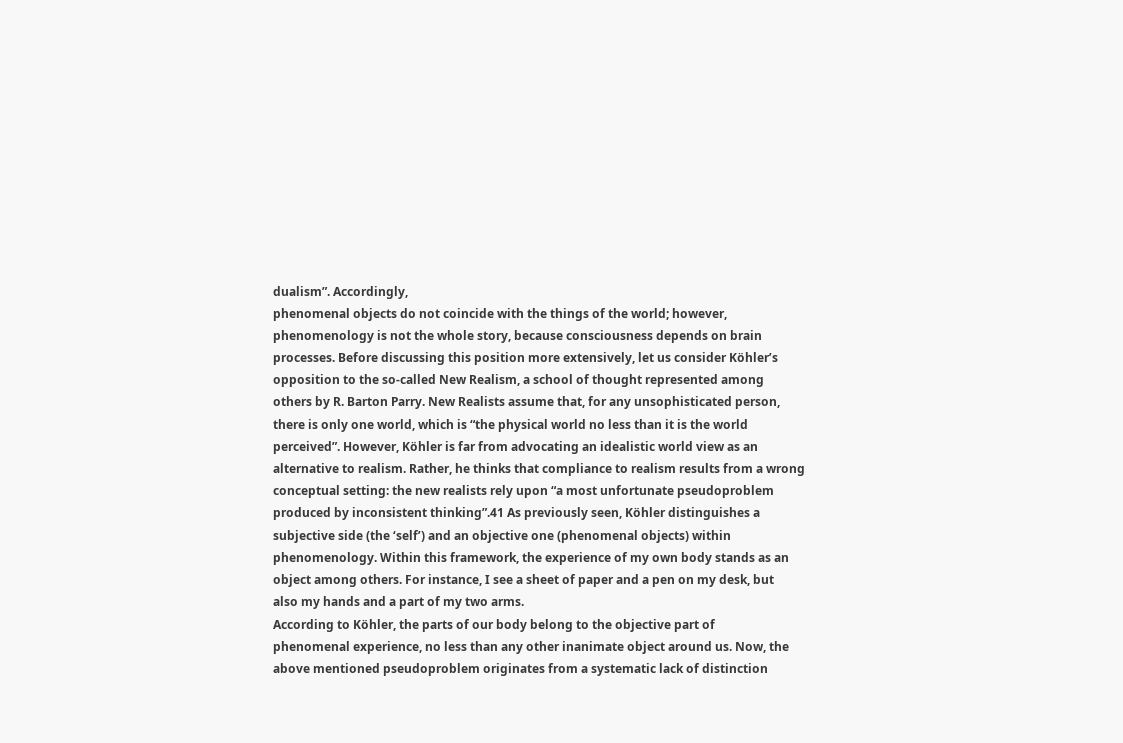dualism”. Accordingly,
phenomenal objects do not coincide with the things of the world; however,
phenomenology is not the whole story, because consciousness depends on brain
processes. Before discussing this position more extensively, let us consider Köhler’s
opposition to the so-called New Realism, a school of thought represented among
others by R. Barton Parry. New Realists assume that, for any unsophisticated person,
there is only one world, which is “the physical world no less than it is the world
perceived”. However, Köhler is far from advocating an idealistic world view as an
alternative to realism. Rather, he thinks that compliance to realism results from a wrong
conceptual setting: the new realists rely upon “a most unfortunate pseudoproblem
produced by inconsistent thinking”.41 As previously seen, Köhler distinguishes a
subjective side (the ‘self’) and an objective one (phenomenal objects) within
phenomenology. Within this framework, the experience of my own body stands as an
object among others. For instance, I see a sheet of paper and a pen on my desk, but
also my hands and a part of my two arms.
According to Köhler, the parts of our body belong to the objective part of
phenomenal experience, no less than any other inanimate object around us. Now, the
above mentioned pseudoproblem originates from a systematic lack of distinction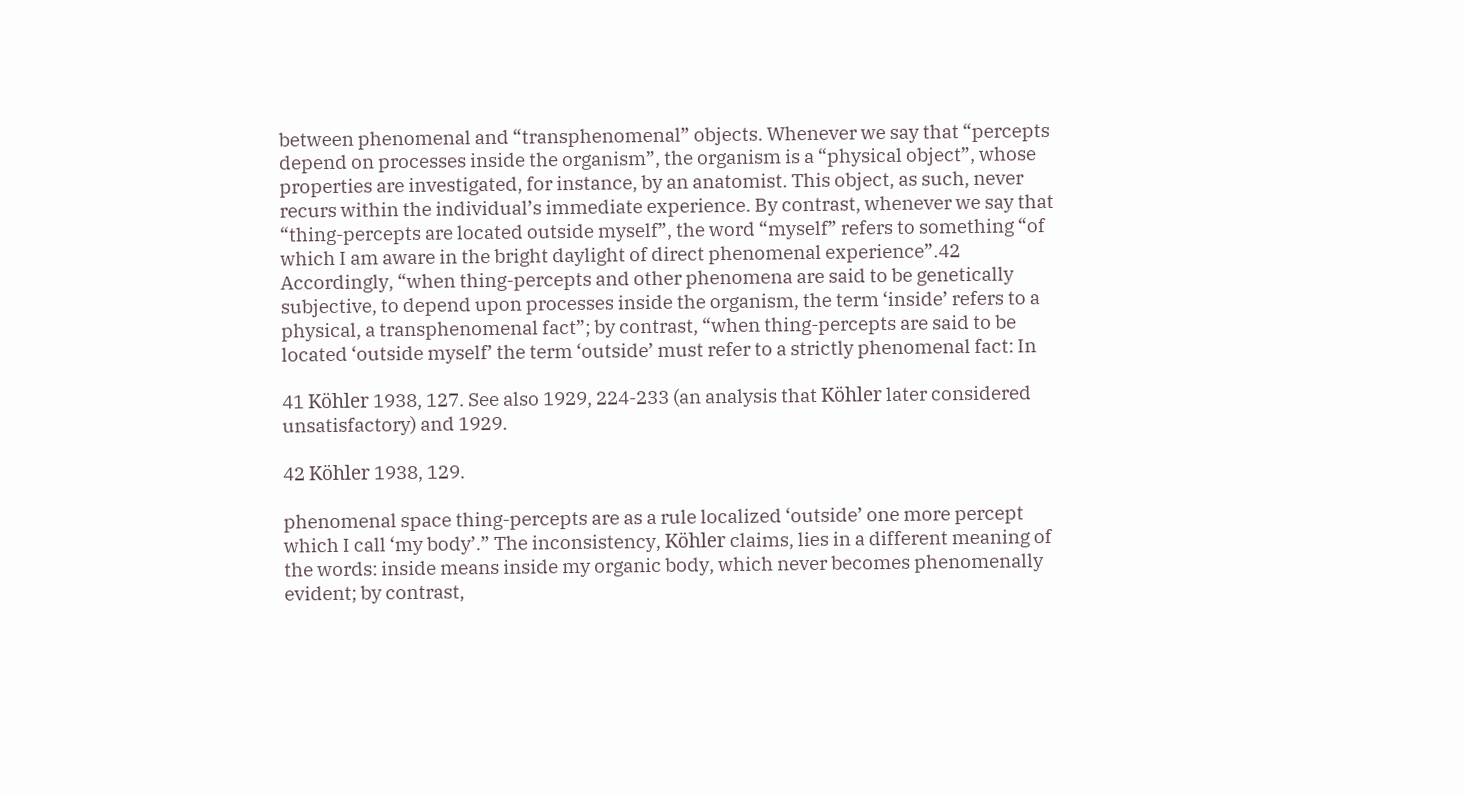between phenomenal and “transphenomenal” objects. Whenever we say that “percepts
depend on processes inside the organism”, the organism is a “physical object”, whose
properties are investigated, for instance, by an anatomist. This object, as such, never
recurs within the individual’s immediate experience. By contrast, whenever we say that
“thing-percepts are located outside myself”, the word “myself” refers to something “of
which I am aware in the bright daylight of direct phenomenal experience”.42
Accordingly, “when thing-percepts and other phenomena are said to be genetically
subjective, to depend upon processes inside the organism, the term ‘inside’ refers to a
physical, a transphenomenal fact”; by contrast, “when thing-percepts are said to be
located ‘outside myself’ the term ‘outside’ must refer to a strictly phenomenal fact: In

41 Köhler 1938, 127. See also 1929, 224-233 (an analysis that Köhler later considered
unsatisfactory) and 1929.

42 Köhler 1938, 129.

phenomenal space thing-percepts are as a rule localized ‘outside’ one more percept
which I call ‘my body’.” The inconsistency, Köhler claims, lies in a different meaning of
the words: inside means inside my organic body, which never becomes phenomenally
evident; by contrast,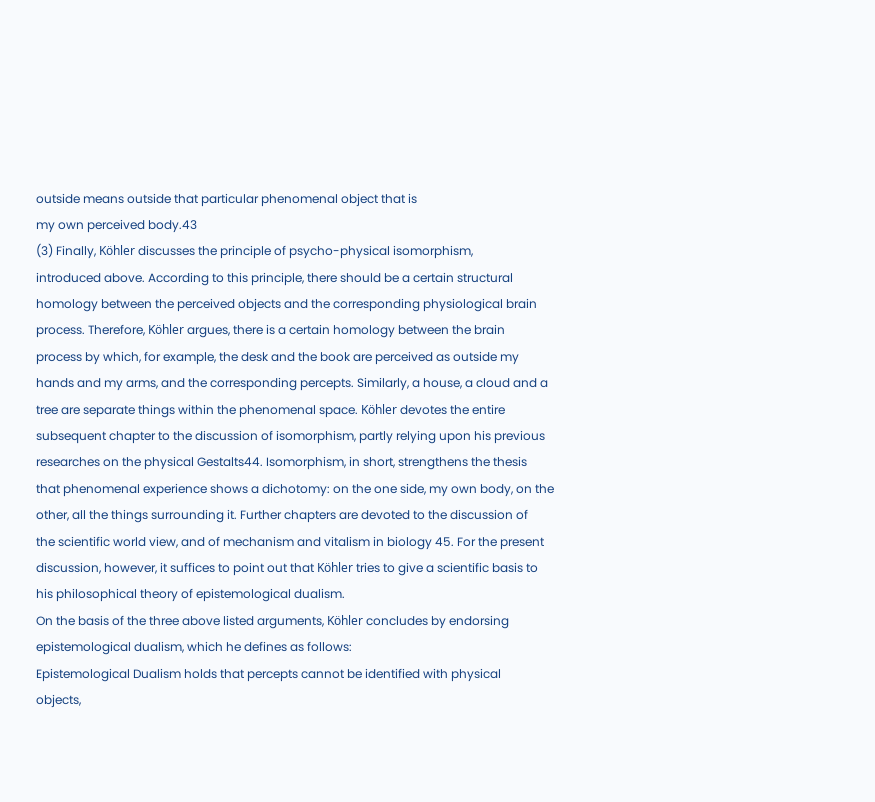outside means outside that particular phenomenal object that is
my own perceived body.43
(3) Finally, Köhler discusses the principle of psycho-physical isomorphism,
introduced above. According to this principle, there should be a certain structural
homology between the perceived objects and the corresponding physiological brain
process. Therefore, Köhler argues, there is a certain homology between the brain
process by which, for example, the desk and the book are perceived as outside my
hands and my arms, and the corresponding percepts. Similarly, a house, a cloud and a
tree are separate things within the phenomenal space. Köhler devotes the entire
subsequent chapter to the discussion of isomorphism, partly relying upon his previous
researches on the physical Gestalts44. Isomorphism, in short, strengthens the thesis
that phenomenal experience shows a dichotomy: on the one side, my own body, on the
other, all the things surrounding it. Further chapters are devoted to the discussion of
the scientific world view, and of mechanism and vitalism in biology 45. For the present
discussion, however, it suffices to point out that Köhler tries to give a scientific basis to
his philosophical theory of epistemological dualism.
On the basis of the three above listed arguments, Köhler concludes by endorsing
epistemological dualism, which he defines as follows:
Epistemological Dualism holds that percepts cannot be identified with physical
objects,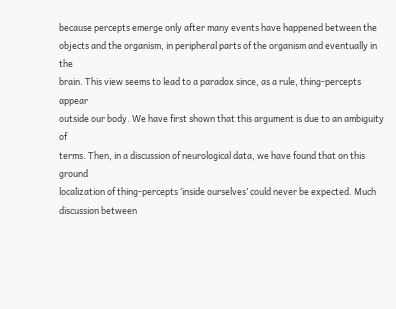because percepts emerge only after many events have happened between the
objects and the organism, in peripheral parts of the organism and eventually in the
brain. This view seems to lead to a paradox since, as a rule, thing-percepts appear
outside our body. We have first shown that this argument is due to an ambiguity of
terms. Then, in a discussion of neurological data, we have found that on this ground
localization of thing-percepts ‘inside ourselves’ could never be expected. Much
discussion between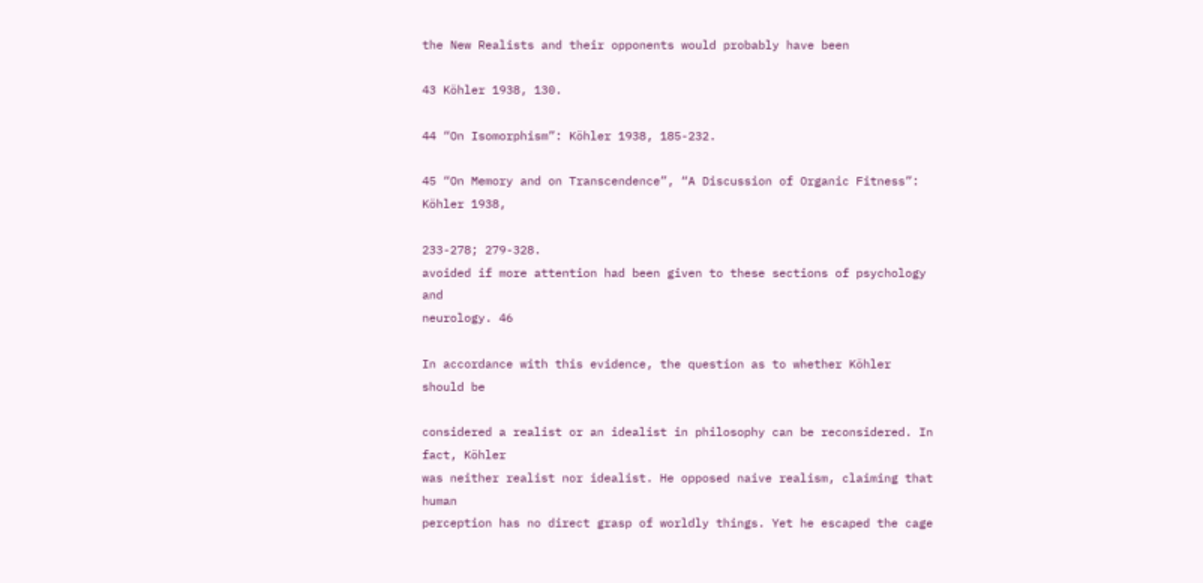the New Realists and their opponents would probably have been

43 Köhler 1938, 130.

44 “On Isomorphism”: Köhler 1938, 185-232.

45 “On Memory and on Transcendence”, “A Discussion of Organic Fitness”: Köhler 1938,

233-278; 279-328.
avoided if more attention had been given to these sections of psychology and
neurology. 46

In accordance with this evidence, the question as to whether Köhler should be

considered a realist or an idealist in philosophy can be reconsidered. In fact, Köhler
was neither realist nor idealist. He opposed naive realism, claiming that human
perception has no direct grasp of worldly things. Yet he escaped the cage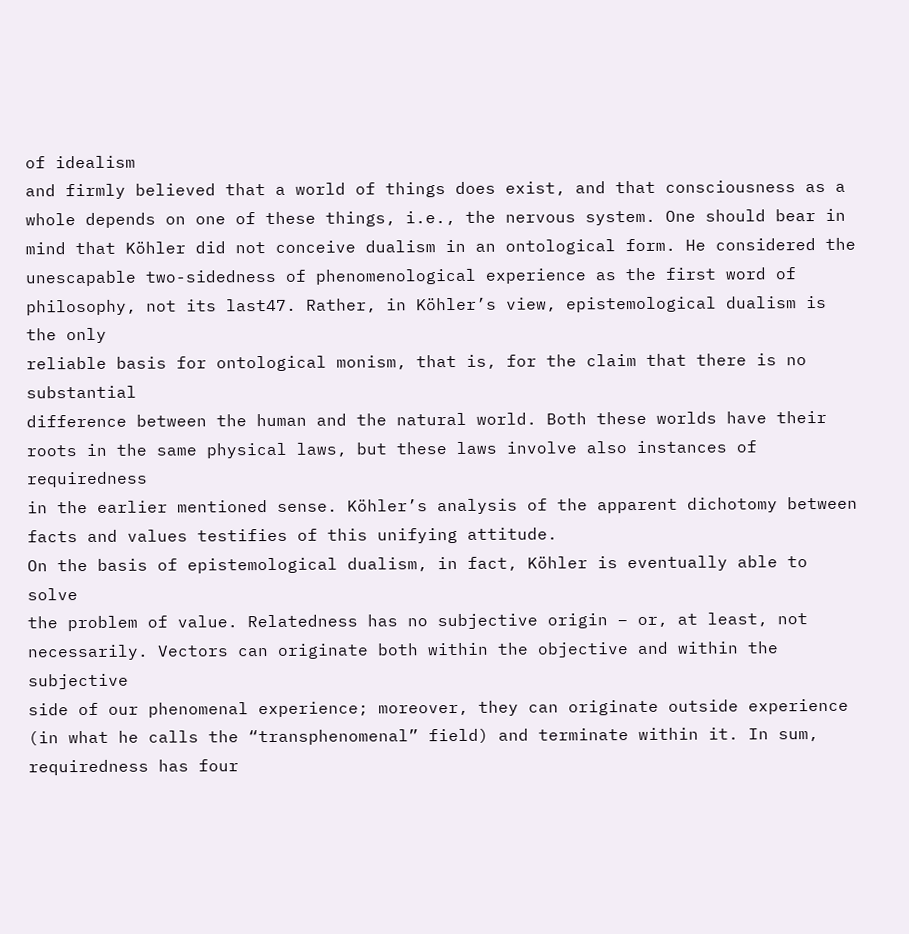of idealism
and firmly believed that a world of things does exist, and that consciousness as a
whole depends on one of these things, i.e., the nervous system. One should bear in
mind that Köhler did not conceive dualism in an ontological form. He considered the
unescapable two-sidedness of phenomenological experience as the first word of
philosophy, not its last47. Rather, in Köhler’s view, epistemological dualism is the only
reliable basis for ontological monism, that is, for the claim that there is no substantial
difference between the human and the natural world. Both these worlds have their
roots in the same physical laws, but these laws involve also instances of requiredness
in the earlier mentioned sense. Köhler’s analysis of the apparent dichotomy between
facts and values testifies of this unifying attitude.
On the basis of epistemological dualism, in fact, Köhler is eventually able to solve
the problem of value. Relatedness has no subjective origin – or, at least, not
necessarily. Vectors can originate both within the objective and within the subjective
side of our phenomenal experience; moreover, they can originate outside experience
(in what he calls the “transphenomenal” field) and terminate within it. In sum,
requiredness has four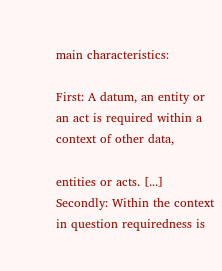main characteristics:

First: A datum, an entity or an act is required within a context of other data,

entities or acts. [...]
Secondly: Within the context in question requiredness is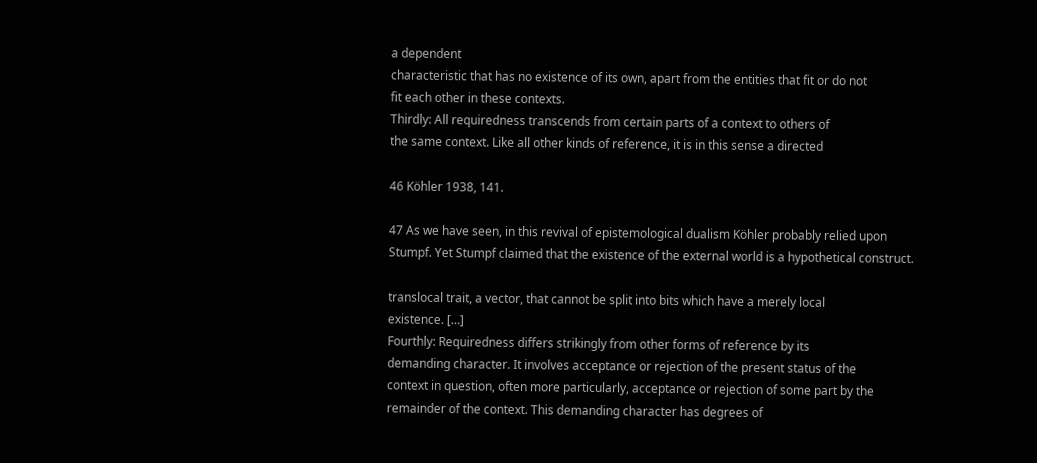a dependent
characteristic that has no existence of its own, apart from the entities that fit or do not
fit each other in these contexts.
Thirdly: All requiredness transcends from certain parts of a context to others of
the same context. Like all other kinds of reference, it is in this sense a directed

46 Köhler 1938, 141.

47 As we have seen, in this revival of epistemological dualism Köhler probably relied upon
Stumpf. Yet Stumpf claimed that the existence of the external world is a hypothetical construct.

translocal trait, a vector, that cannot be split into bits which have a merely local
existence. […]
Fourthly: Requiredness differs strikingly from other forms of reference by its
demanding character. It involves acceptance or rejection of the present status of the
context in question, often more particularly, acceptance or rejection of some part by the
remainder of the context. This demanding character has degrees of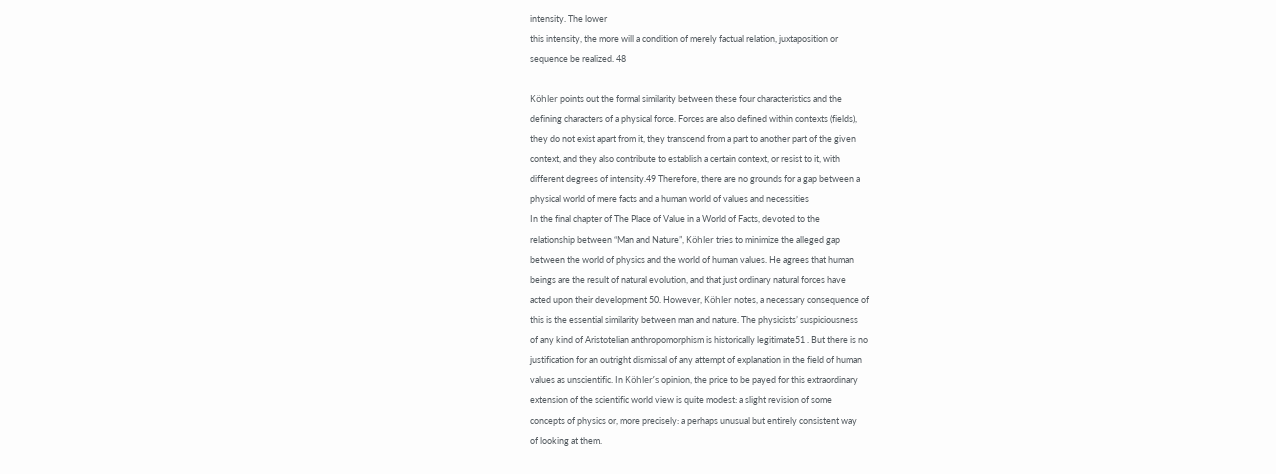intensity. The lower
this intensity, the more will a condition of merely factual relation, juxtaposition or
sequence be realized. 48

Köhler points out the formal similarity between these four characteristics and the
defining characters of a physical force. Forces are also defined within contexts (fields),
they do not exist apart from it, they transcend from a part to another part of the given
context, and they also contribute to establish a certain context, or resist to it, with
different degrees of intensity.49 Therefore, there are no grounds for a gap between a
physical world of mere facts and a human world of values and necessities
In the final chapter of The Place of Value in a World of Facts, devoted to the
relationship between “Man and Nature”, Köhler tries to minimize the alleged gap
between the world of physics and the world of human values. He agrees that human
beings are the result of natural evolution, and that just ordinary natural forces have
acted upon their development 50. However, Köhler notes, a necessary consequence of
this is the essential similarity between man and nature. The physicists’ suspiciousness
of any kind of Aristotelian anthropomorphism is historically legitimate51 . But there is no
justification for an outright dismissal of any attempt of explanation in the field of human
values as unscientific. In Köhler’s opinion, the price to be payed for this extraordinary
extension of the scientific world view is quite modest: a slight revision of some
concepts of physics or, more precisely: a perhaps unusual but entirely consistent way
of looking at them.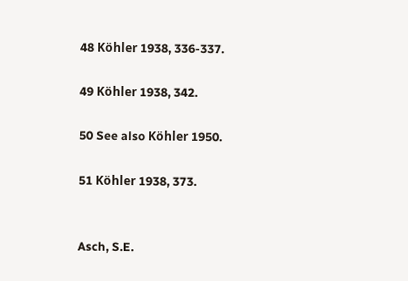48 Köhler 1938, 336-337.

49 Köhler 1938, 342.

50 See also Köhler 1950.

51 Köhler 1938, 373.


Asch, S.E.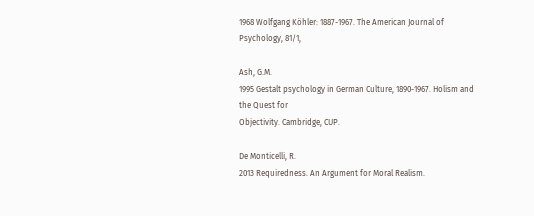1968 Wolfgang Köhler: 1887-1967. The American Journal of Psychology, 81/1,

Ash, G.M.
1995 Gestalt psychology in German Culture, 1890-1967. Holism and the Quest for
Objectivity. Cambridge, CUP.

De Monticelli, R.
2013 Requiredness. An Argument for Moral Realism.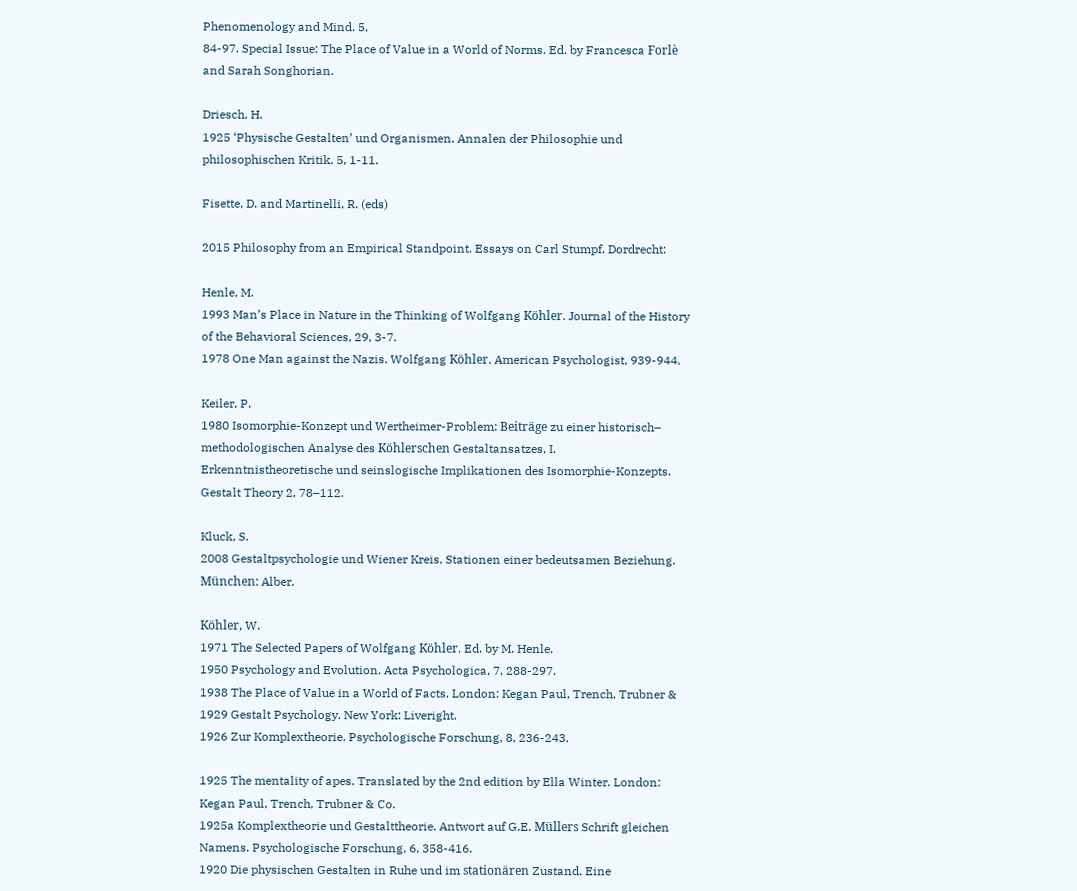Phenomenology and Mind. 5,
84-97. Special Issue: The Place of Value in a World of Norms. Ed. by Francesca Forlè
and Sarah Songhorian.

Driesch, H.
1925 ‘Physische Gestalten’ und Organismen. Annalen der Philosophie und
philosophischen Kritik. 5, 1-11.

Fisette, D. and Martinelli, R. (eds)

2015 Philosophy from an Empirical Standpoint. Essays on Carl Stumpf. Dordrecht:

Henle, M.
1993 Man’s Place in Nature in the Thinking of Wolfgang Köhler. Journal of the History
of the Behavioral Sciences, 29, 3-7.
1978 One Man against the Nazis. Wolfgang Köhler. American Psychologist, 939-944.

Keiler, P.
1980 Isomorphie-Konzept und Wertheimer-Problem: Beiträge zu einer historisch–
methodologischen Analyse des Köhlerschen Gestaltansatzes, I.
Erkenntnistheoretische und seinslogische Implikationen des Isomorphie-Konzepts.
Gestalt Theory 2, 78–112.

Kluck, S.
2008 Gestaltpsychologie und Wiener Kreis, Stationen einer bedeutsamen Beziehung.
München: Alber.

Köhler, W.
1971 The Selected Papers of Wolfgang Köhler. Ed. by M. Henle.
1950 Psychology and Evolution. Acta Psychologica, 7, 288-297.
1938 The Place of Value in a World of Facts. London: Kegan Paul, Trench, Trubner &
1929 Gestalt Psychology. New York: Liveright.
1926 Zur Komplextheorie. Psychologische Forschung, 8, 236-243.

1925 The mentality of apes. Translated by the 2nd edition by Ella Winter. London:
Kegan Paul, Trench, Trubner & Co.
1925a Komplextheorie und Gestalttheorie. Antwort auf G.E. Müllers Schrift gleichen
Namens. Psychologische Forschung, 6, 358-416.
1920 Die physischen Gestalten in Ruhe und im stationären Zustand. Eine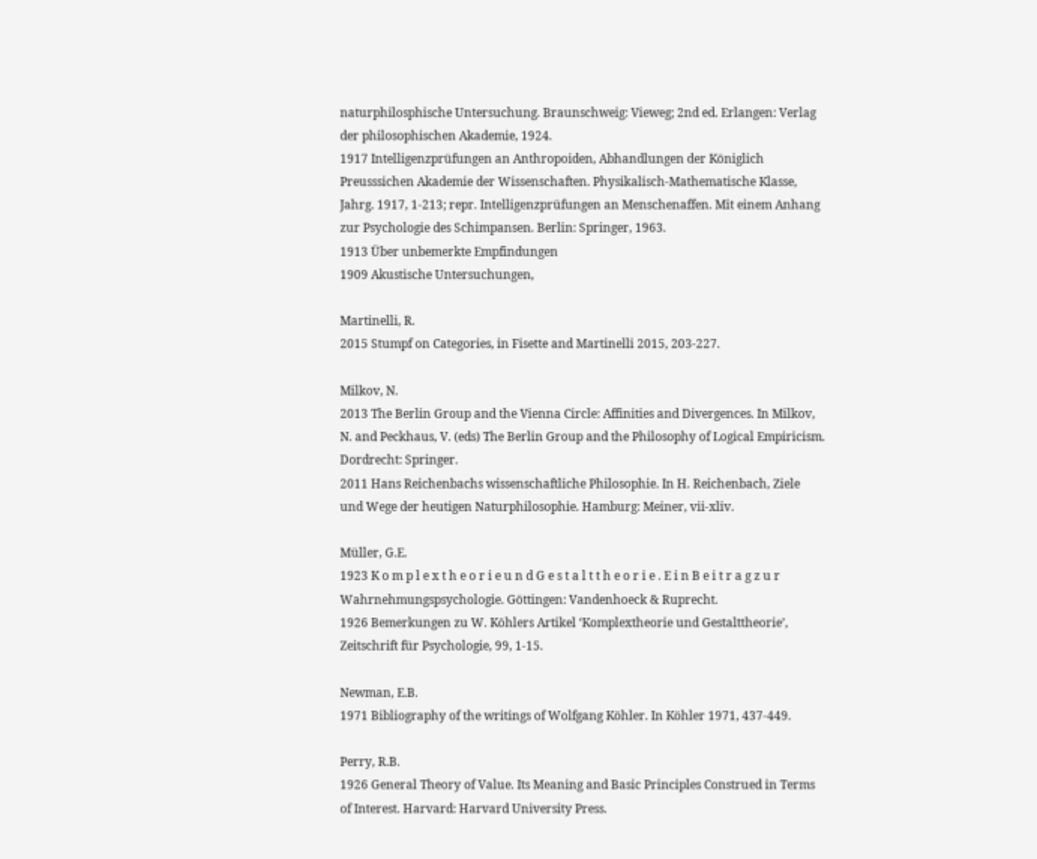naturphilosphische Untersuchung. Braunschweig: Vieweg; 2nd ed. Erlangen: Verlag
der philosophischen Akademie, 1924.
1917 Intelligenzprüfungen an Anthropoiden, Abhandlungen der Königlich
Preusssichen Akademie der Wissenschaften. Physikalisch-Mathematische Klasse,
Jahrg. 1917, 1-213; repr. Intelligenzprüfungen an Menschenaffen. Mit einem Anhang
zur Psychologie des Schimpansen. Berlin: Springer, 1963.
1913 Über unbemerkte Empfindungen
1909 Akustische Untersuchungen,

Martinelli, R.
2015 Stumpf on Categories, in Fisette and Martinelli 2015, 203-227.

Milkov, N.
2013 The Berlin Group and the Vienna Circle: Affinities and Divergences. In Milkov,
N. and Peckhaus, V. (eds) The Berlin Group and the Philosophy of Logical Empiricism.
Dordrecht: Springer.
2011 Hans Reichenbachs wissenschaftliche Philosophie. In H. Reichenbach, Ziele
und Wege der heutigen Naturphilosophie. Hamburg: Meiner, vii-xliv.

Müller, G.E.
1923 K o m p l e x t h e o r i e u n d G e s t a l t t h e o r i e . E i n B e i t r a g z u r
Wahrnehmungspsychologie. Göttingen: Vandenhoeck & Ruprecht.
1926 Bemerkungen zu W. Köhlers Artikel ‘Komplextheorie und Gestalttheorie’,
Zeitschrift für Psychologie, 99, 1-15.

Newman, E.B.
1971 Bibliography of the writings of Wolfgang Köhler. In Köhler 1971, 437-449.

Perry, R.B.
1926 General Theory of Value. Its Meaning and Basic Principles Construed in Terms
of Interest. Harvard: Harvard University Press.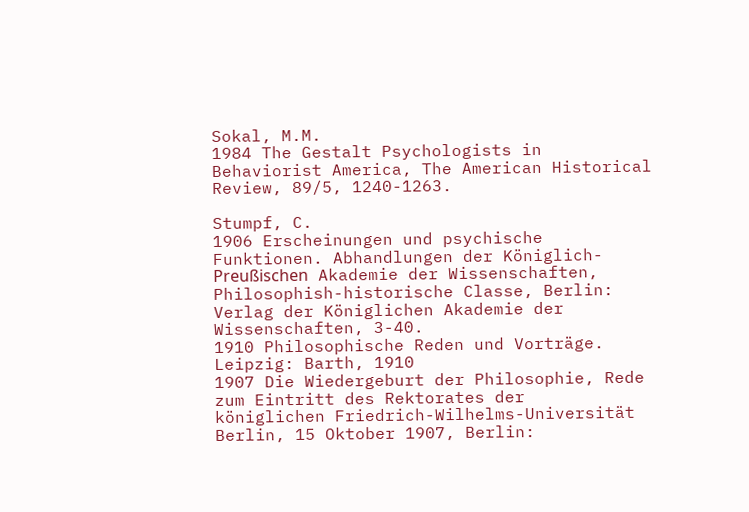Sokal, M.M.
1984 The Gestalt Psychologists in Behaviorist America, The American Historical
Review, 89/5, 1240-1263.

Stumpf, C.
1906 Erscheinungen und psychische Funktionen. Abhandlungen der Königlich-
Preußischen Akademie der Wissenschaften, Philosophish-historische Classe, Berlin:
Verlag der Königlichen Akademie der Wissenschaften, 3-40.
1910 Philosophische Reden und Vorträge. Leipzig: Barth, 1910
1907 Die Wiedergeburt der Philosophie, Rede zum Eintritt des Rektorates der
königlichen Friedrich-Wilhelms-Universität Berlin, 15 Oktober 1907, Berlin: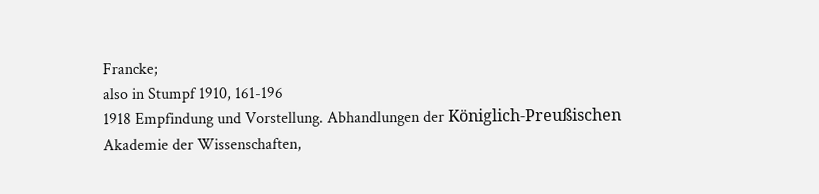Francke;
also in Stumpf 1910, 161-196
1918 Empfindung und Vorstellung. Abhandlungen der Königlich-Preußischen
Akademie der Wissenschaften,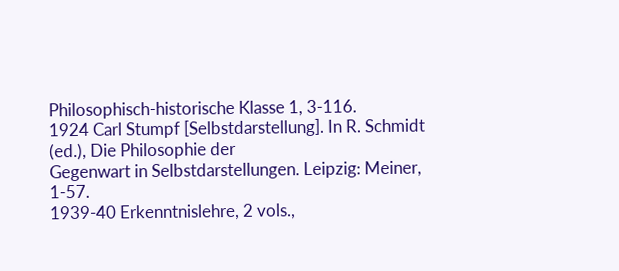Philosophisch-historische Klasse 1, 3-116.
1924 Carl Stumpf [Selbstdarstellung]. In R. Schmidt (ed.), Die Philosophie der
Gegenwart in Selbstdarstellungen. Leipzig: Meiner, 1-57.
1939-40 Erkenntnislehre, 2 vols.,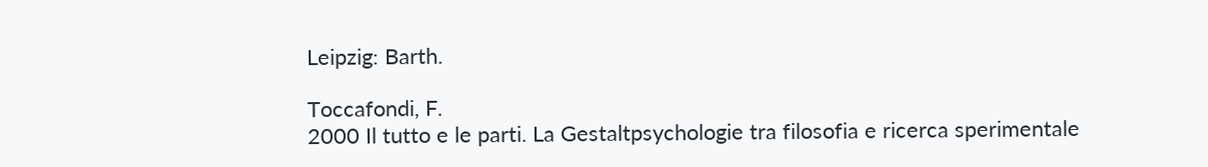Leipzig: Barth.

Toccafondi, F.
2000 Il tutto e le parti. La Gestaltpsychologie tra filosofia e ricerca sperimentale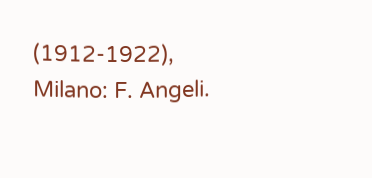(1912-1922), Milano: F. Angeli.